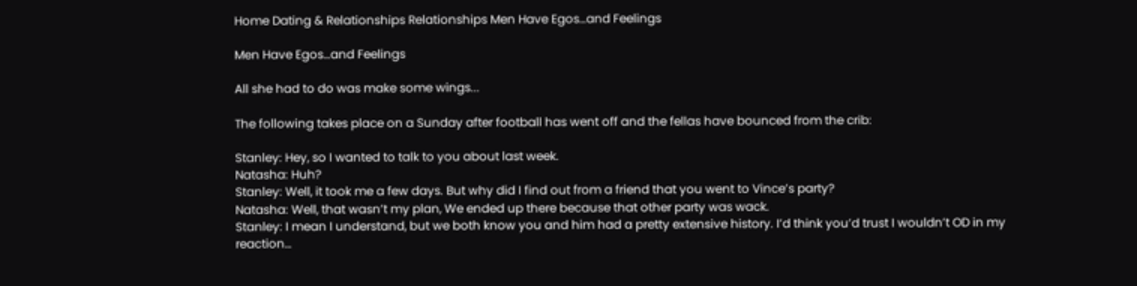Home Dating & Relationships Relationships Men Have Egos…and Feelings

Men Have Egos…and Feelings

All she had to do was make some wings...

The following takes place on a Sunday after football has went off and the fellas have bounced from the crib:

Stanley: Hey, so I wanted to talk to you about last week.
Natasha: Huh?
Stanley: Well, it took me a few days. But why did I find out from a friend that you went to Vince’s party?
Natasha: Well, that wasn’t my plan, We ended up there because that other party was wack.
Stanley: I mean I understand, but we both know you and him had a pretty extensive history. I’d think you’d trust I wouldn’t OD in my reaction…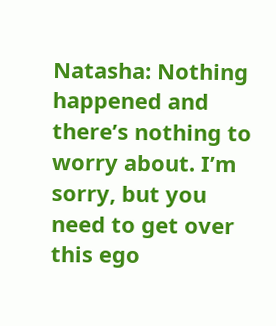Natasha: Nothing happened and there’s nothing to worry about. I’m sorry, but you need to get over this ego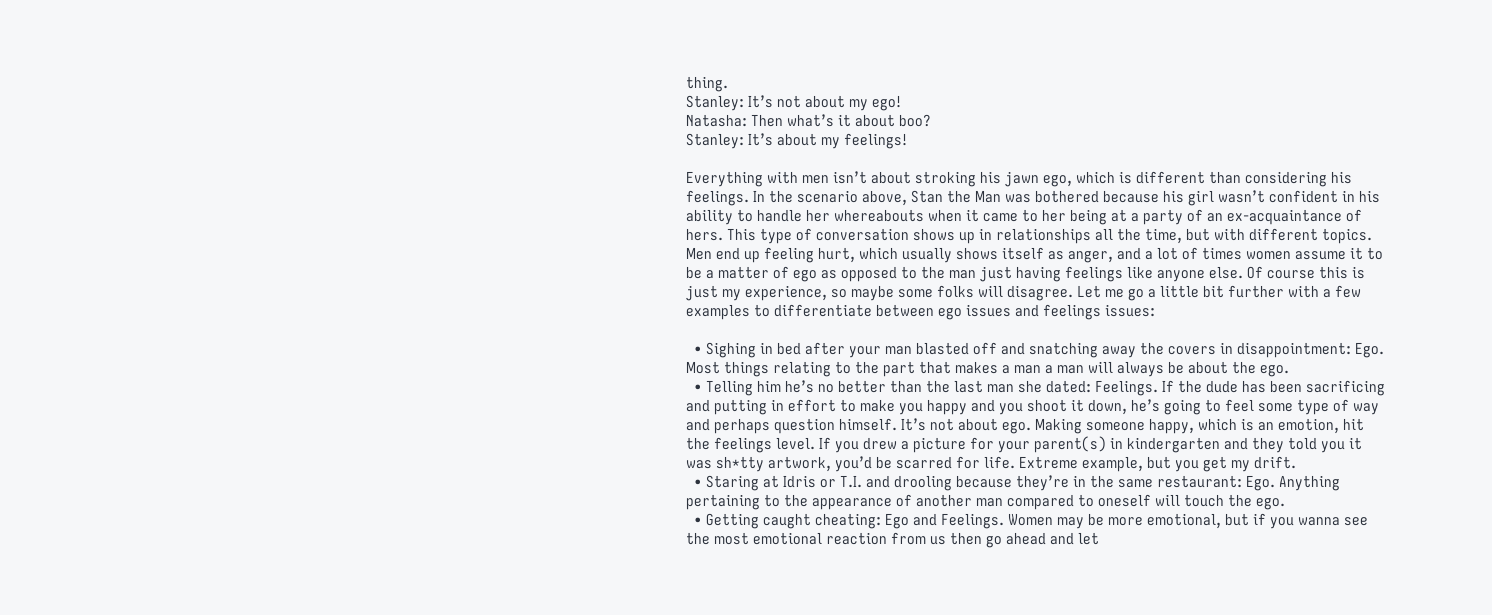thing.
Stanley: It’s not about my ego!
Natasha: Then what’s it about boo?
Stanley: It’s about my feelings!

Everything with men isn’t about stroking his jawn ego, which is different than considering his feelings. In the scenario above, Stan the Man was bothered because his girl wasn’t confident in his ability to handle her whereabouts when it came to her being at a party of an ex-acquaintance of hers. This type of conversation shows up in relationships all the time, but with different topics. Men end up feeling hurt, which usually shows itself as anger, and a lot of times women assume it to be a matter of ego as opposed to the man just having feelings like anyone else. Of course this is just my experience, so maybe some folks will disagree. Let me go a little bit further with a few examples to differentiate between ego issues and feelings issues:

  • Sighing in bed after your man blasted off and snatching away the covers in disappointment: Ego. Most things relating to the part that makes a man a man will always be about the ego.
  • Telling him he’s no better than the last man she dated: Feelings. If the dude has been sacrificing and putting in effort to make you happy and you shoot it down, he’s going to feel some type of way and perhaps question himself. It’s not about ego. Making someone happy, which is an emotion, hit the feelings level. If you drew a picture for your parent(s) in kindergarten and they told you it was sh*tty artwork, you’d be scarred for life. Extreme example, but you get my drift.
  • Staring at Idris or T.I. and drooling because they’re in the same restaurant: Ego. Anything pertaining to the appearance of another man compared to oneself will touch the ego.
  • Getting caught cheating: Ego and Feelings. Women may be more emotional, but if you wanna see the most emotional reaction from us then go ahead and let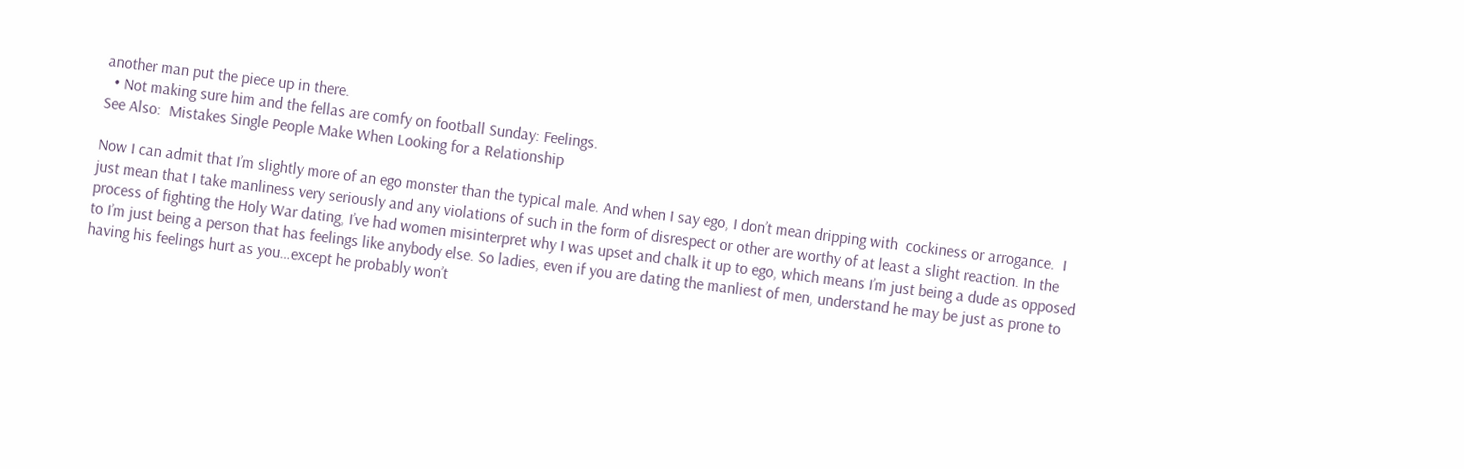another man put the piece up in there.
  • Not making sure him and the fellas are comfy on football Sunday: Feelings.
See Also:  Mistakes Single People Make When Looking for a Relationship

Now I can admit that I’m slightly more of an ego monster than the typical male. And when I say ego, I don’t mean dripping with  cockiness or arrogance.  I just mean that I take manliness very seriously and any violations of such in the form of disrespect or other are worthy of at least a slight reaction. In the process of fighting the Holy War dating, I’ve had women misinterpret why I was upset and chalk it up to ego, which means I’m just being a dude as opposed to I’m just being a person that has feelings like anybody else. So ladies, even if you are dating the manliest of men, understand he may be just as prone to having his feelings hurt as you…except he probably won’t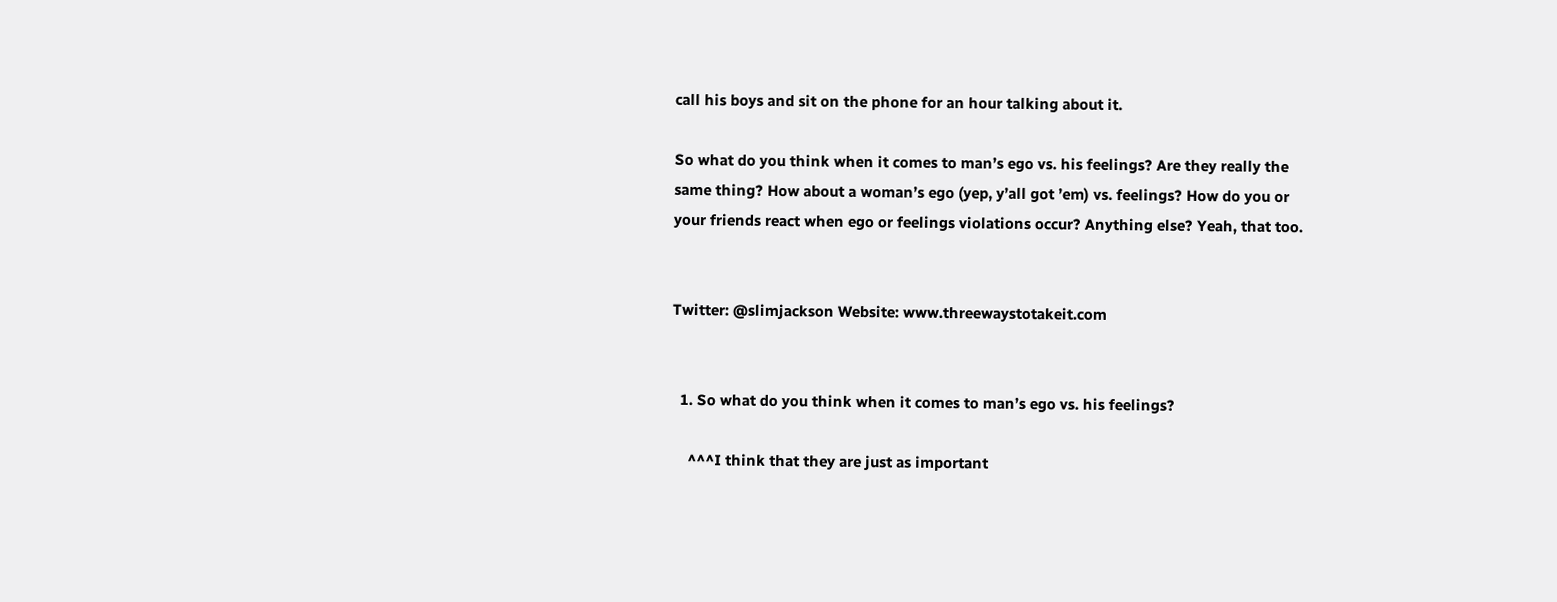call his boys and sit on the phone for an hour talking about it.

So what do you think when it comes to man’s ego vs. his feelings? Are they really the same thing? How about a woman’s ego (yep, y’all got ’em) vs. feelings? How do you or your friends react when ego or feelings violations occur? Anything else? Yeah, that too.


Twitter: @slimjackson Website: www.threewaystotakeit.com


  1. So what do you think when it comes to man’s ego vs. his feelings?

    ^^^I think that they are just as important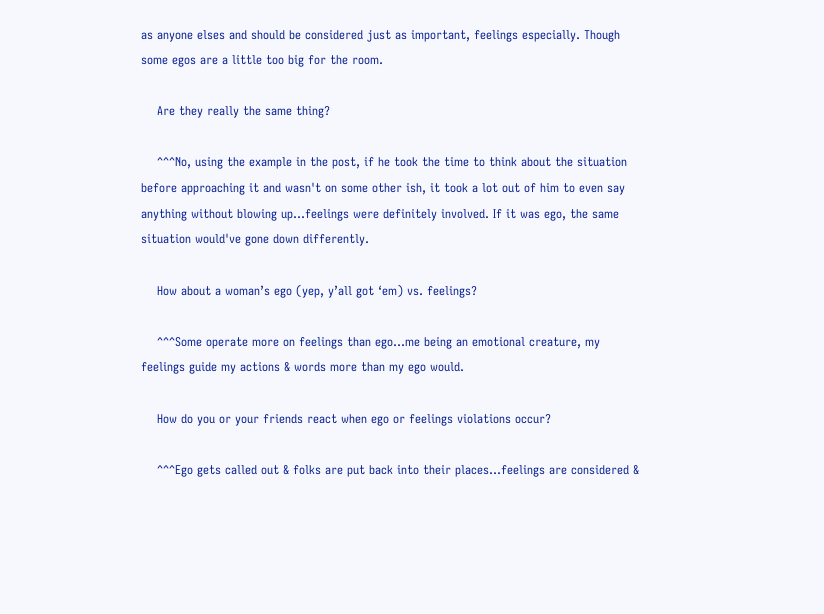as anyone elses and should be considered just as important, feelings especially. Though some egos are a little too big for the room.

    Are they really the same thing?

    ^^^No, using the example in the post, if he took the time to think about the situation before approaching it and wasn't on some other ish, it took a lot out of him to even say anything without blowing up…feelings were definitely involved. If it was ego, the same situation would've gone down differently.

    How about a woman’s ego (yep, y’all got ‘em) vs. feelings?

    ^^^Some operate more on feelings than ego…me being an emotional creature, my feelings guide my actions & words more than my ego would.

    How do you or your friends react when ego or feelings violations occur?

    ^^^Ego gets called out & folks are put back into their places…feelings are considered &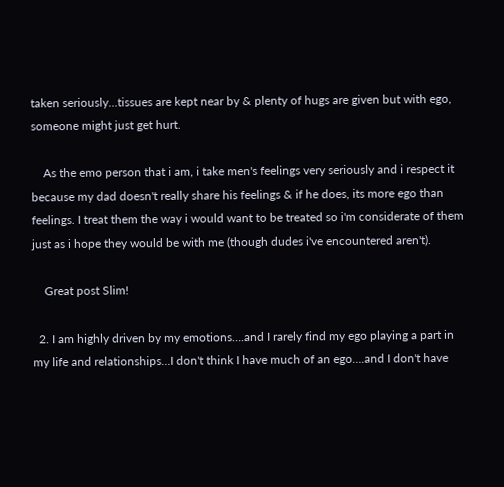taken seriously…tissues are kept near by & plenty of hugs are given but with ego, someone might just get hurt.

    As the emo person that i am, i take men's feelings very seriously and i respect it because my dad doesn't really share his feelings & if he does, its more ego than feelings. I treat them the way i would want to be treated so i'm considerate of them just as i hope they would be with me (though dudes i've encountered aren't).

    Great post Slim!

  2. I am highly driven by my emotions….and I rarely find my ego playing a part in my life and relationships…I don't think I have much of an ego….and I don't have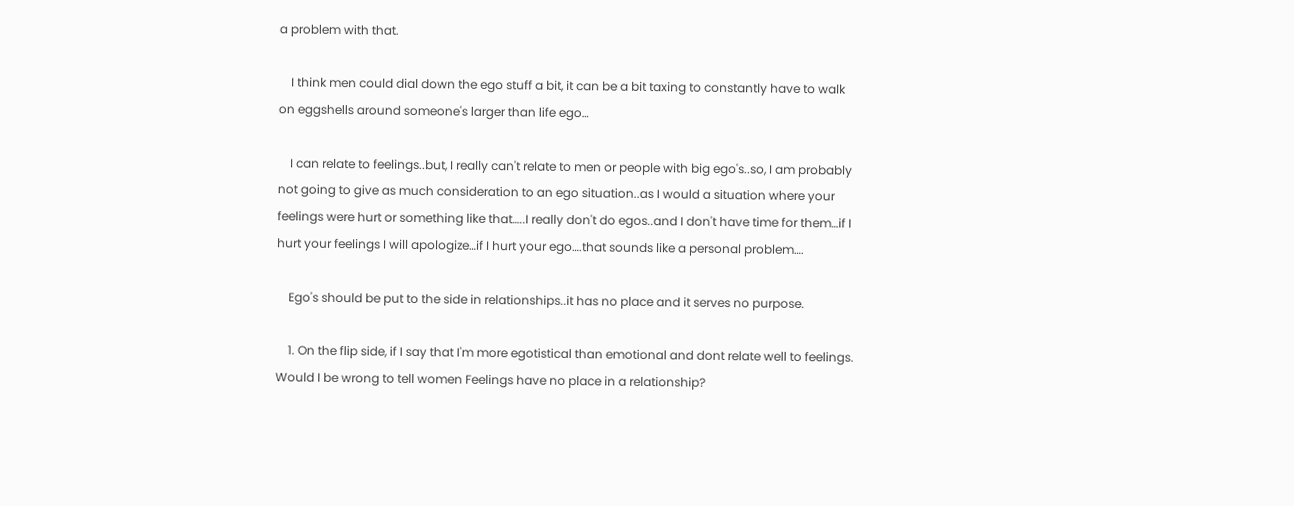a problem with that.

    I think men could dial down the ego stuff a bit, it can be a bit taxing to constantly have to walk on eggshells around someone's larger than life ego…

    I can relate to feelings..but, I really can't relate to men or people with big ego's..so, I am probably not going to give as much consideration to an ego situation..as I would a situation where your feelings were hurt or something like that…..I really don't do egos..and I don't have time for them…if I hurt your feelings I will apologize…if I hurt your ego….that sounds like a personal problem….

    Ego's should be put to the side in relationships..it has no place and it serves no purpose.

    1. On the flip side, if I say that I'm more egotistical than emotional and dont relate well to feelings. Would I be wrong to tell women Feelings have no place in a relationship?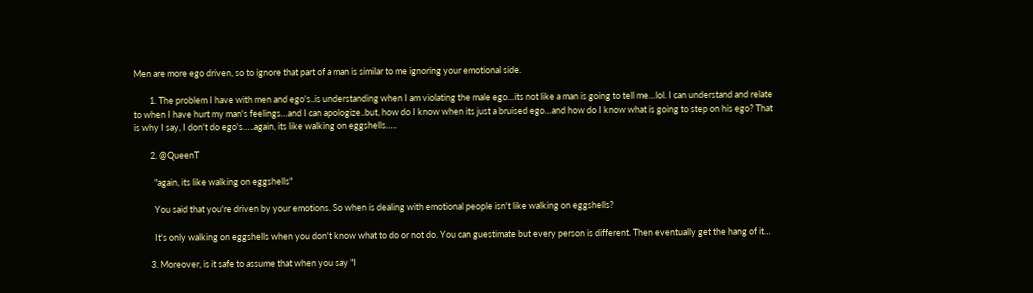Men are more ego driven, so to ignore that part of a man is similar to me ignoring your emotional side.

        1. The problem I have with men and ego's..is understanding when I am violating the male ego…its not like a man is going to tell me…lol. I can understand and relate to when I have hurt my man's feelings…and I can apologize..but, how do I know when its just a bruised ego…and how do I know what is going to step on his ego? That is why I say, I don't do ego's…..again, its like walking on eggshells…..

        2. @QueenT

          "again, its like walking on eggshells"

          You said that you're driven by your emotions. So when is dealing with emotional people isn't like walking on eggshells?

          It's only walking on eggshells when you don't know what to do or not do. You can guestimate but every person is different. Then eventually get the hang of it…

        3. Moreover, is it safe to assume that when you say "I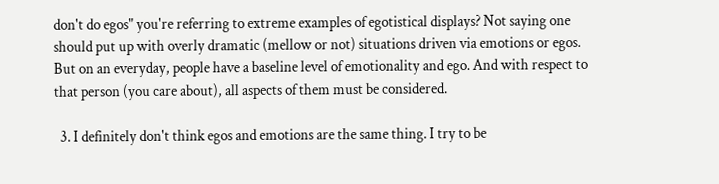don't do egos" you're referring to extreme examples of egotistical displays? Not saying one should put up with overly dramatic (mellow or not) situations driven via emotions or egos. But on an everyday, people have a baseline level of emotionality and ego. And with respect to that person (you care about), all aspects of them must be considered.

  3. I definitely don't think egos and emotions are the same thing. I try to be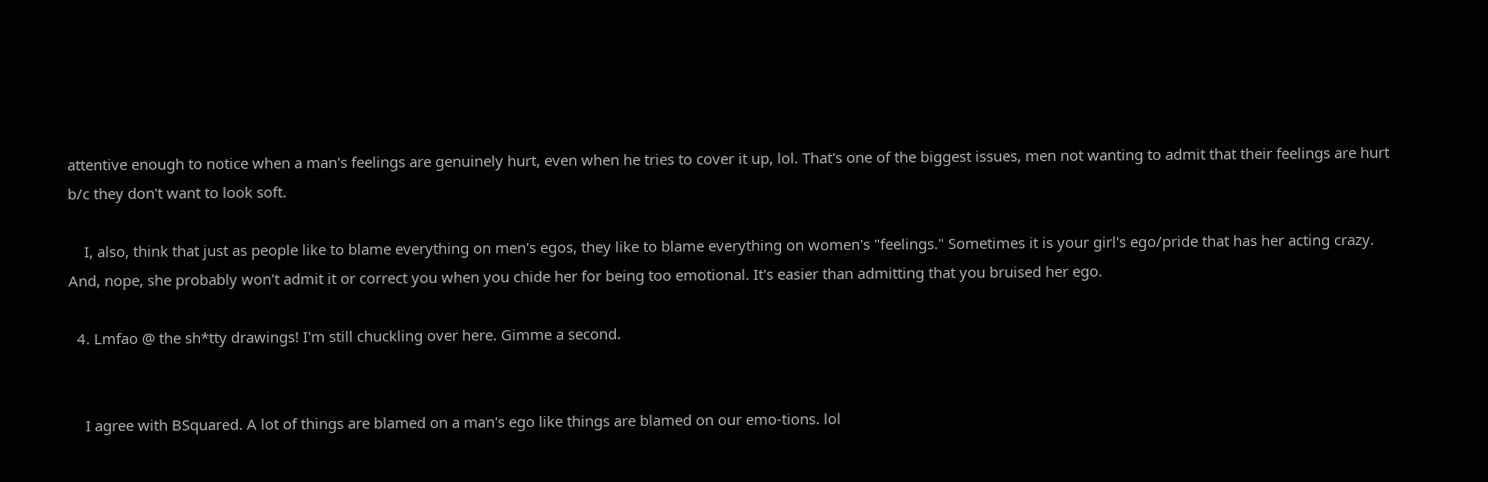attentive enough to notice when a man's feelings are genuinely hurt, even when he tries to cover it up, lol. That's one of the biggest issues, men not wanting to admit that their feelings are hurt b/c they don't want to look soft.

    I, also, think that just as people like to blame everything on men's egos, they like to blame everything on women's "feelings." Sometimes it is your girl's ego/pride that has her acting crazy. And, nope, she probably won't admit it or correct you when you chide her for being too emotional. It's easier than admitting that you bruised her ego.

  4. Lmfao @ the sh*tty drawings! I'm still chuckling over here. Gimme a second.


    I agree with BSquared. A lot of things are blamed on a man's ego like things are blamed on our emo-tions. lol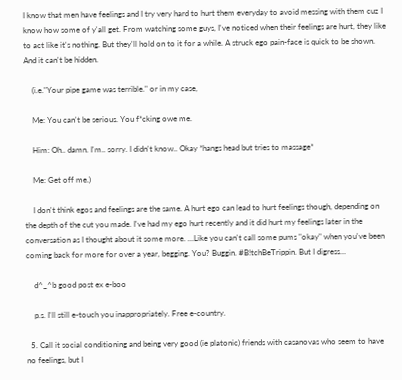I know that men have feelings and I try very hard to hurt them everyday to avoid messing with them cuz I know how some of y'all get. From watching some guys, I've noticed when their feelings are hurt, they like to act like it's nothing. But they'll hold on to it for a while. A struck ego pain-face is quick to be shown. And it can't be hidden.

    (i.e."Your pipe game was terrible." or in my case,

    Me: You can't be serious. You f*cking owe me.

    Him: Oh.. damn. I'm.. sorry. I didn't know.. Okay *hangs head but tries to massage*

    Me: Get off me.)

    I don't think egos and feelings are the same. A hurt ego can lead to hurt feelings though, depending on the depth of the cut you made. I've had my ego hurt recently and it did hurt my feelings later in the conversation as I thought about it some more. …Like you can't call some pums "okay" when you've been coming back for more for over a year, begging. You? Buggin. #B!tchBeTrippin. But I digress…

    d^_^b good post ex e-boo

    p.s. I'll still e-touch you inappropriately. Free e-country.

  5. Call it social conditioning and being very good (ie platonic) friends with casanovas who seem to have no feelings, but I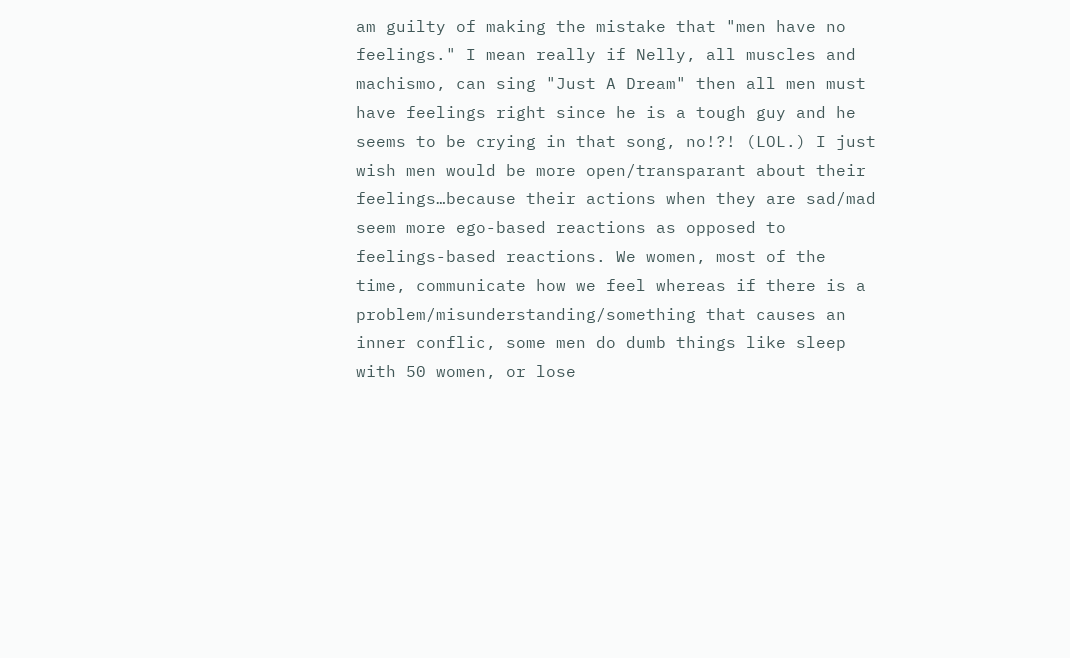am guilty of making the mistake that "men have no feelings." I mean really if Nelly, all muscles and machismo, can sing "Just A Dream" then all men must have feelings right since he is a tough guy and he seems to be crying in that song, no!?! (LOL.) I just wish men would be more open/transparant about their feelings…because their actions when they are sad/mad seem more ego-based reactions as opposed to feelings-based reactions. We women, most of the time, communicate how we feel whereas if there is a problem/misunderstanding/something that causes an inner conflic, some men do dumb things like sleep with 50 women, or lose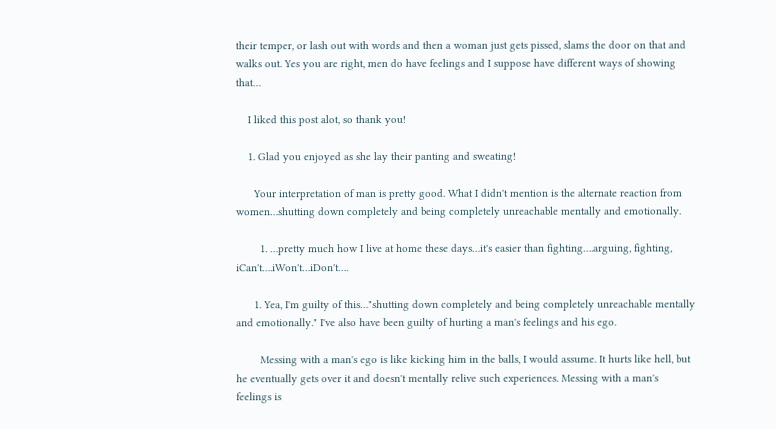their temper, or lash out with words and then a woman just gets pissed, slams the door on that and walks out. Yes you are right, men do have feelings and I suppose have different ways of showing that…

    I liked this post alot, so thank you!

    1. Glad you enjoyed as she lay their panting and sweating!

      Your interpretation of man is pretty good. What I didn't mention is the alternate reaction from women…shutting down completely and being completely unreachable mentally and emotionally.

        1. …pretty much how I live at home these days…it's easier than fighting….arguing, fighting, iCan't….iWon't…iDon't….

      1. Yea, I'm guilty of this…"shutting down completely and being completely unreachable mentally and emotionally." I've also have been guilty of hurting a man's feelings and his ego.

        Messing with a man's ego is like kicking him in the balls, I would assume. It hurts like hell, but he eventually gets over it and doesn't mentally relive such experiences. Messing with a man's feelings is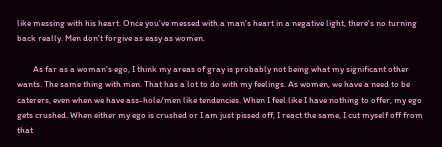like messing with his heart. Once you've messed with a man's heart in a negative light, there's no turning back really. Men don't forgive as easy as women.

        As far as a woman's ego, I think my areas of gray is probably not being what my significant other wants. The same thing with men. That has a lot to do with my feelings. As women, we have a need to be caterers, even when we have ass-hole/men like tendencies. When I feel like I have nothing to offer, my ego gets crushed. When either my ego is crushed or I am just pissed off, I react the same, I cut myself off from that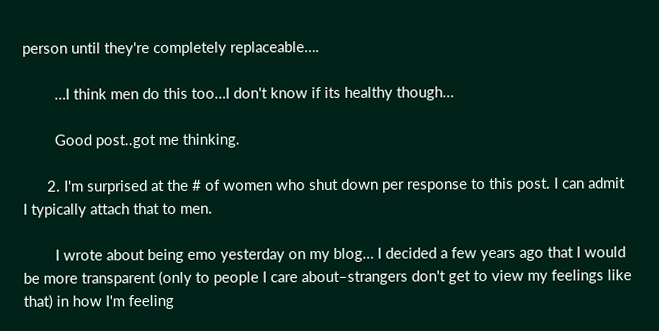person until they're completely replaceable….

        …I think men do this too…I don't know if its healthy though…

        Good post..got me thinking.

      2. I'm surprised at the # of women who shut down per response to this post. I can admit I typically attach that to men.

        I wrote about being emo yesterday on my blog… I decided a few years ago that I would be more transparent (only to people I care about–strangers don't get to view my feelings like that) in how I'm feeling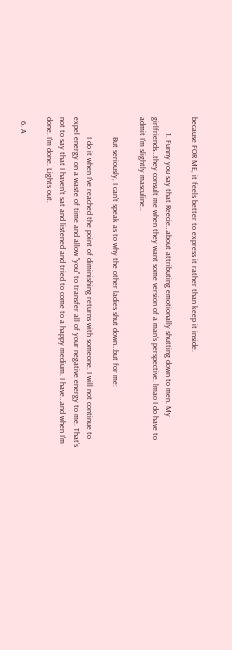because FOR ME, it feels better to express it rather than keep it inside.

        1. Funny you say that Reecie…about attributing emotionally shutting down to men. My girlfriends…they consult me when they want some version of a man's perspective. lmao I do have to admit I'm slightly masculine..

          But seriously, I can't speak as to why the other ladies shut down…but for me:

          I do it when I've reached the point of diminishing returns with someone. I will not continue to expel energy on a waste of time and allow "you" to transfer all of your negative energy to me. That's not to say that I haven't sat and listened and tried to come to a happy medium. I have…and when I'm done. I'm done. Lights out.

  6. A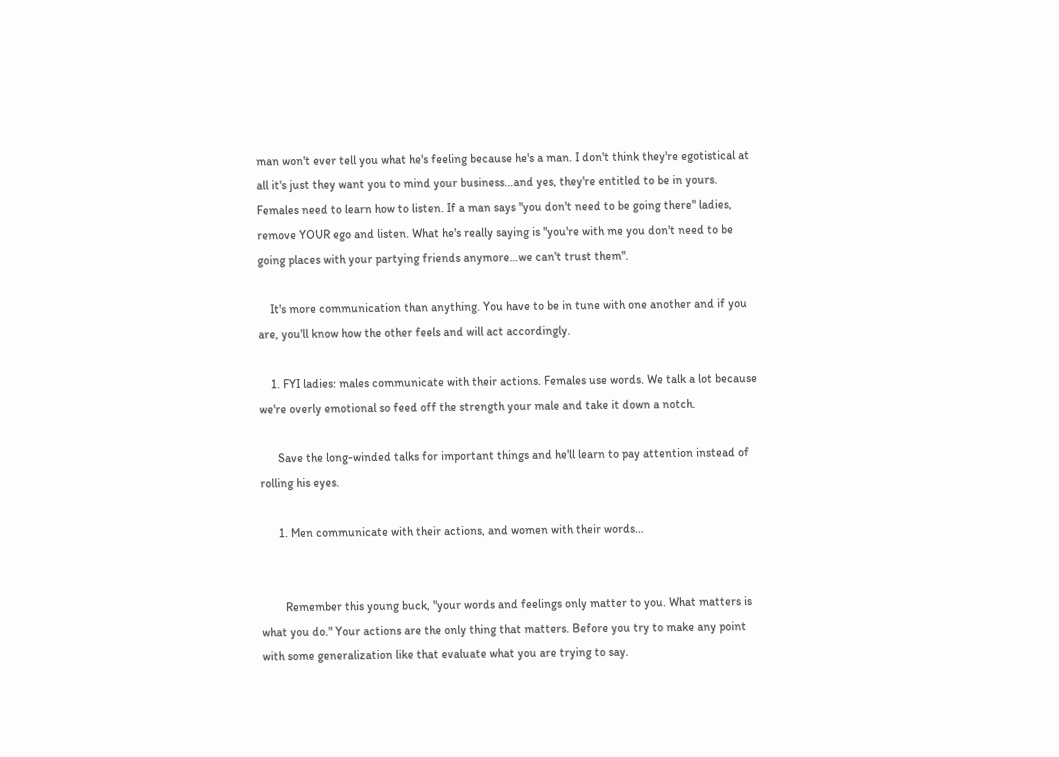man won't ever tell you what he's feeling because he's a man. I don't think they're egotistical at all it's just they want you to mind your business…and yes, they're entitled to be in yours. Females need to learn how to listen. If a man says "you don't need to be going there" ladies, remove YOUR ego and listen. What he's really saying is "you're with me you don't need to be going places with your partying friends anymore…we can't trust them".

    It's more communication than anything. You have to be in tune with one another and if you are, you'll know how the other feels and will act accordingly.

    1. FYI ladies: males communicate with their actions. Females use words. We talk a lot because we're overly emotional so feed off the strength your male and take it down a notch.

      Save the long-winded talks for important things and he'll learn to pay attention instead of rolling his eyes.

      1. Men communicate with their actions, and women with their words…


        Remember this young buck, "your words and feelings only matter to you. What matters is what you do." Your actions are the only thing that matters. Before you try to make any point with some generalization like that evaluate what you are trying to say.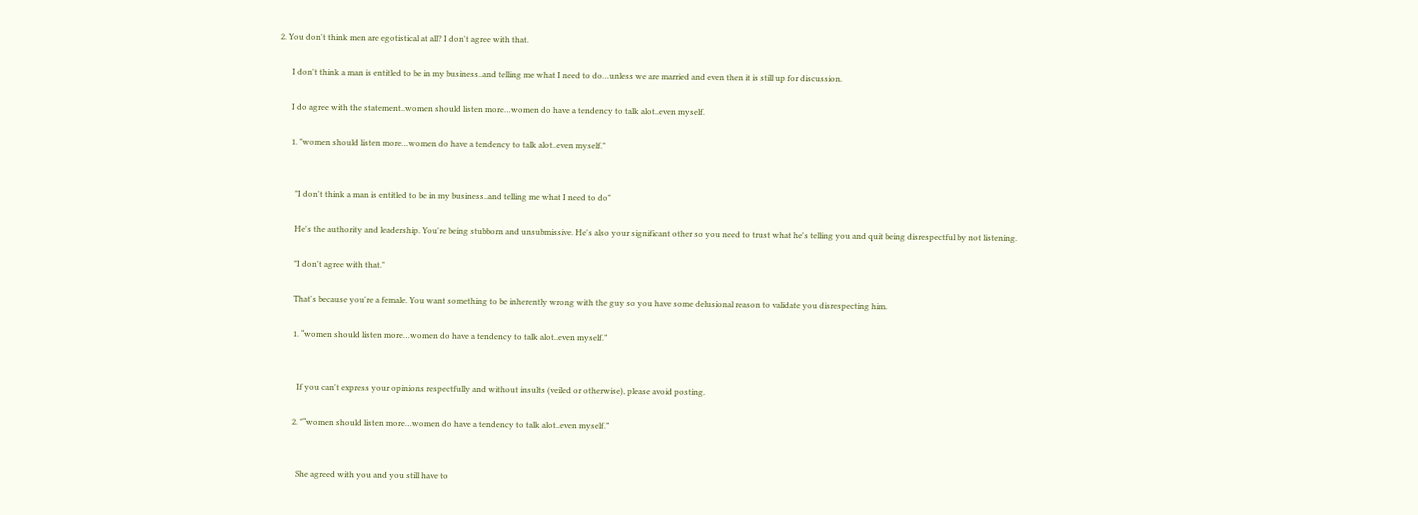2. You don't think men are egotistical at all? I don't agree with that.

      I don't think a man is entitled to be in my business..and telling me what I need to do…unless we are married and even then it is still up for discussion.

      I do agree with the statement..women should listen more…women do have a tendency to talk alot..even myself.

      1. "women should listen more…women do have a tendency to talk alot..even myself."


        "I don't think a man is entitled to be in my business..and telling me what I need to do"

        He's the authority and leadership. You're being stubborn and unsubmissive. He's also your significant other so you need to trust what he's telling you and quit being disrespectful by not listening.

        "I don't agree with that."

        That's because you're a female. You want something to be inherently wrong with the guy so you have some delusional reason to validate you disrespecting him.

        1. “women should listen more…women do have a tendency to talk alot..even myself.”


          If you can't express your opinions respectfully and without insults (veiled or otherwise), please avoid posting.

        2. "“women should listen more…women do have a tendency to talk alot..even myself.”


          She agreed with you and you still have to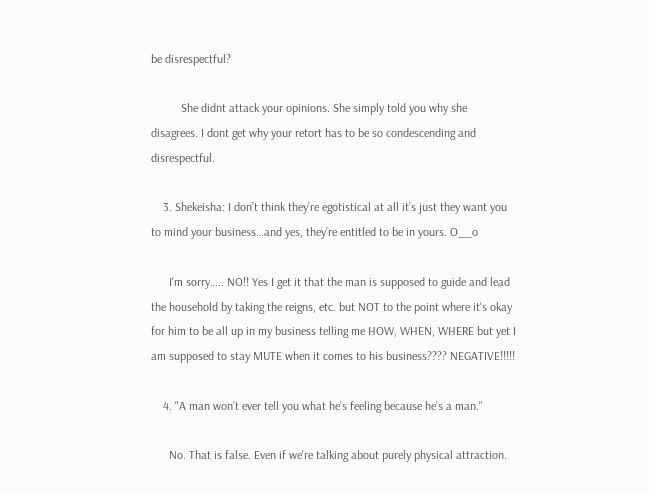be disrespectful?

          She didnt attack your opinions. She simply told you why she disagrees. I dont get why your retort has to be so condescending and disrespectful.

    3. Shekeisha: I don’t think they’re egotistical at all it’s just they want you to mind your business…and yes, they’re entitled to be in yours. O__o

      I'm sorry….. NO!! Yes I get it that the man is supposed to guide and lead the household by taking the reigns, etc. but NOT to the point where it's okay for him to be all up in my business telling me HOW, WHEN, WHERE but yet I am supposed to stay MUTE when it comes to his business???? NEGATIVE!!!!!

    4. "A man won’t ever tell you what he’s feeling because he’s a man."

      No. That is false. Even if we're talking about purely physical attraction.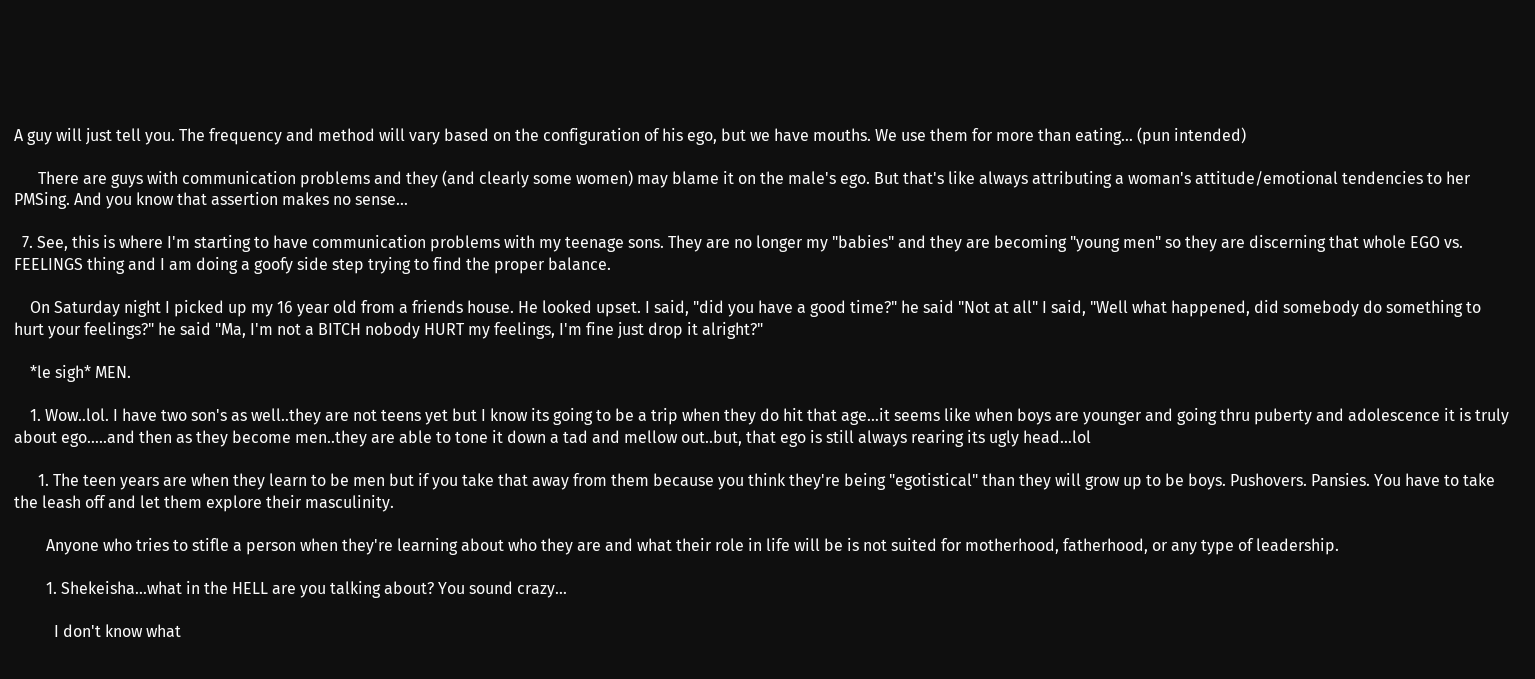A guy will just tell you. The frequency and method will vary based on the configuration of his ego, but we have mouths. We use them for more than eating… (pun intended)

      There are guys with communication problems and they (and clearly some women) may blame it on the male's ego. But that's like always attributing a woman's attitude/emotional tendencies to her PMSing. And you know that assertion makes no sense…

  7. See, this is where I'm starting to have communication problems with my teenage sons. They are no longer my "babies" and they are becoming "young men" so they are discerning that whole EGO vs. FEELINGS thing and I am doing a goofy side step trying to find the proper balance.

    On Saturday night I picked up my 16 year old from a friends house. He looked upset. I said, "did you have a good time?" he said "Not at all" I said, "Well what happened, did somebody do something to hurt your feelings?" he said "Ma, I'm not a BITCH nobody HURT my feelings, I'm fine just drop it alright?"

    *le sigh* MEN.

    1. Wow..lol. I have two son's as well..they are not teens yet but I know its going to be a trip when they do hit that age…it seems like when boys are younger and going thru puberty and adolescence it is truly about ego…..and then as they become men..they are able to tone it down a tad and mellow out..but, that ego is still always rearing its ugly head…lol

      1. The teen years are when they learn to be men but if you take that away from them because you think they're being "egotistical" than they will grow up to be boys. Pushovers. Pansies. You have to take the leash off and let them explore their masculinity.

        Anyone who tries to stifle a person when they're learning about who they are and what their role in life will be is not suited for motherhood, fatherhood, or any type of leadership.

        1. Shekeisha…what in the HELL are you talking about? You sound crazy…

          I don't know what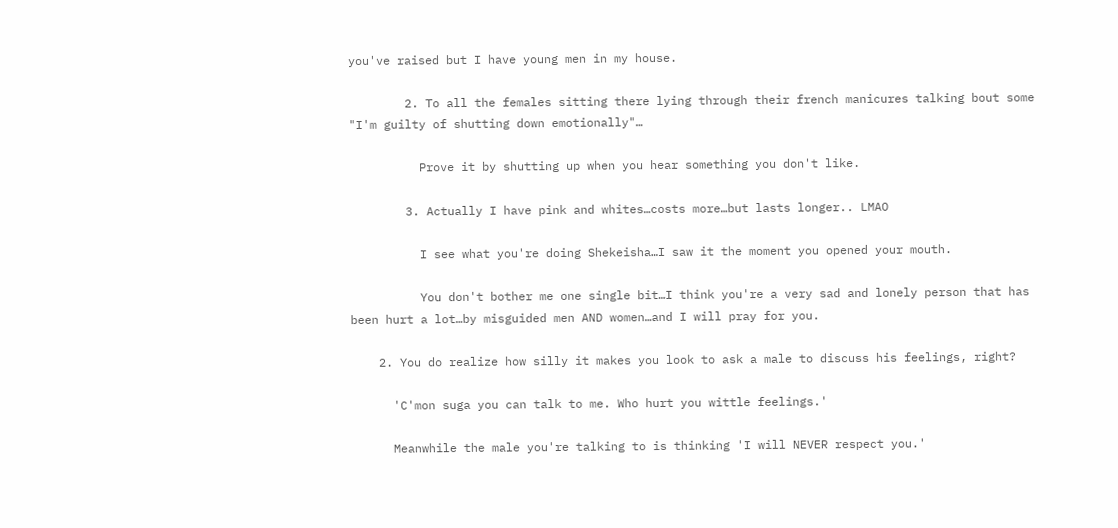you've raised but I have young men in my house.

        2. To all the females sitting there lying through their french manicures talking bout some "I'm guilty of shutting down emotionally"…

          Prove it by shutting up when you hear something you don't like.

        3. Actually I have pink and whites…costs more…but lasts longer.. LMAO

          I see what you're doing Shekeisha…I saw it the moment you opened your mouth.

          You don't bother me one single bit…I think you're a very sad and lonely person that has been hurt a lot…by misguided men AND women…and I will pray for you.

    2. You do realize how silly it makes you look to ask a male to discuss his feelings, right?

      'C'mon suga you can talk to me. Who hurt you wittle feelings.'

      Meanwhile the male you're talking to is thinking 'I will NEVER respect you.'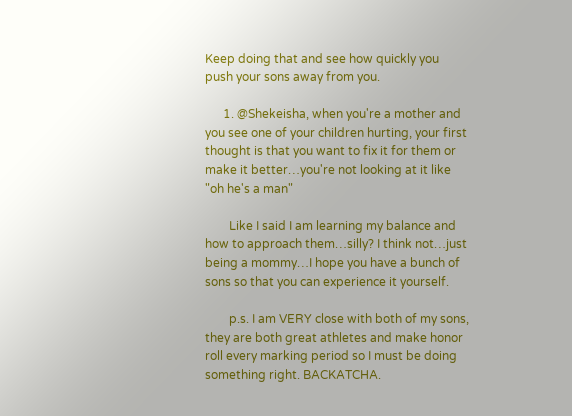Keep doing that and see how quickly you push your sons away from you.

      1. @Shekeisha, when you're a mother and you see one of your children hurting, your first thought is that you want to fix it for them or make it better…you're not looking at it like "oh he's a man"

        Like I said I am learning my balance and how to approach them…silly? I think not…just being a mommy…I hope you have a bunch of sons so that you can experience it yourself.

        p.s. I am VERY close with both of my sons, they are both great athletes and make honor roll every marking period so I must be doing something right. BACKATCHA.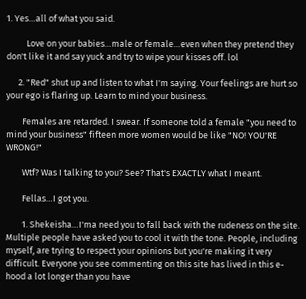1. Yes…all of what you said.

          Love on your babies…male or female…even when they pretend they don't like it and say yuck and try to wipe your kisses off. lol

      2. "Red" shut up and listen to what I'm saying. Your feelings are hurt so your ego is flaring up. Learn to mind your business.

        Females are retarded. I swear. If someone told a female "you need to mind your business" fifteen more women would be like "NO! YOU'RE WRONG!"

        Wtf? Was I talking to you? See? That's EXACTLY what I meant.

        Fellas…I got you.

        1. Shekeisha…I'ma need you to fall back with the rudeness on the site. Multiple people have asked you to cool it with the tone. People, including myself, are trying to respect your opinions but you're making it very difficult. Everyone you see commenting on this site has lived in this e-hood a lot longer than you have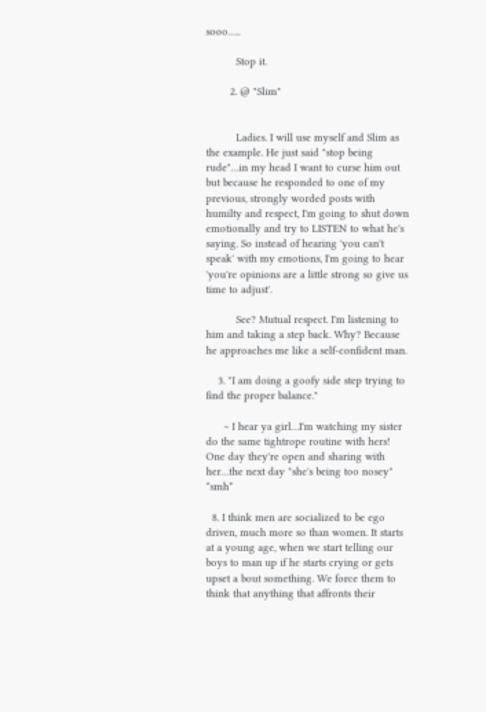sooo…..

          Stop it.

        2. @ "Slim"


          Ladies. I will use myself and Slim as the example. He just said "stop being rude"…in my head I want to curse him out but because he responded to one of my previous, strongly worded posts with humilty and respect, I'm going to shut down emotionally and try to LISTEN to what he's saying. So instead of hearing 'you can't speak' with my emotions, I'm going to hear 'you're opinions are a little strong so give us time to adjust'.

          See? Mutual respect. I'm listening to him and taking a step back. Why? Because he approaches me like a self-confident man.

    3. "I am doing a goofy side step trying to find the proper balance."

      ~ I hear ya girl…I'm watching my sister do the same tightrope routine with hers! One day they're open and sharing with her…the next day "she's being too nosey" *smh*

  8. I think men are socialized to be ego driven, much more so than women. It starts at a young age, when we start telling our boys to man up if he starts crying or gets upset a bout something. We force them to think that anything that affronts their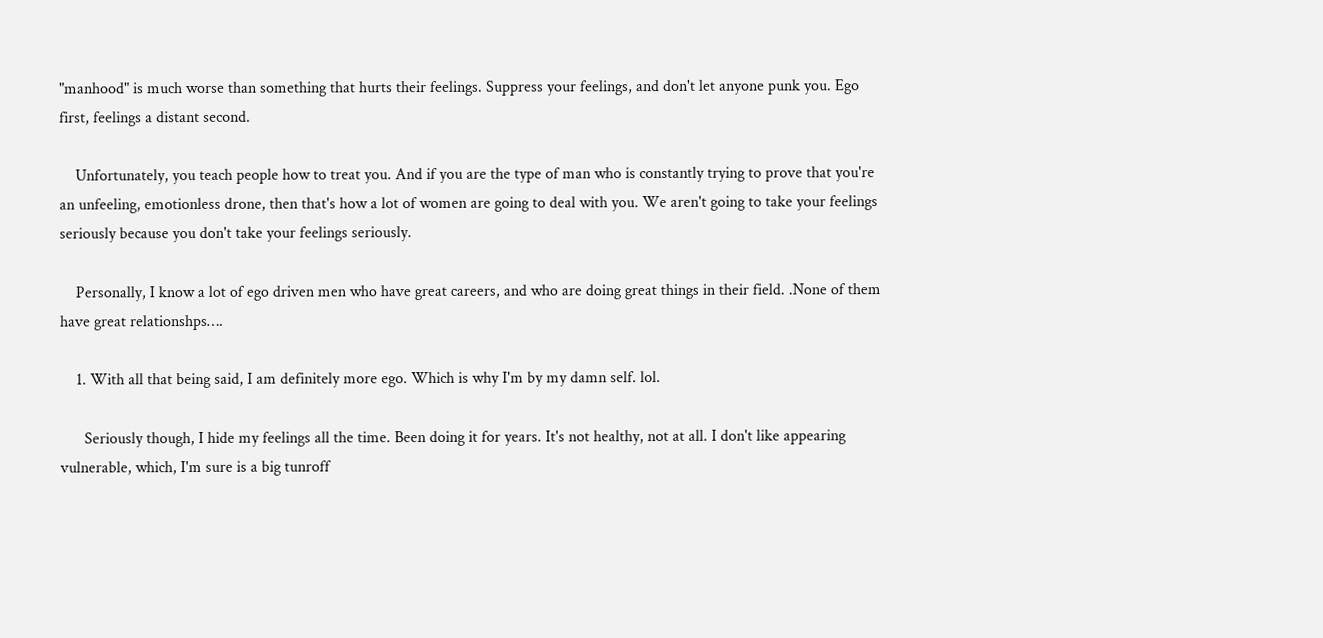"manhood" is much worse than something that hurts their feelings. Suppress your feelings, and don't let anyone punk you. Ego first, feelings a distant second.

    Unfortunately, you teach people how to treat you. And if you are the type of man who is constantly trying to prove that you're an unfeeling, emotionless drone, then that's how a lot of women are going to deal with you. We aren't going to take your feelings seriously because you don't take your feelings seriously.

    Personally, I know a lot of ego driven men who have great careers, and who are doing great things in their field. .None of them have great relationshps….

    1. With all that being said, I am definitely more ego. Which is why I'm by my damn self. lol.

      Seriously though, I hide my feelings all the time. Been doing it for years. It's not healthy, not at all. I don't like appearing vulnerable, which, I'm sure is a big tunroff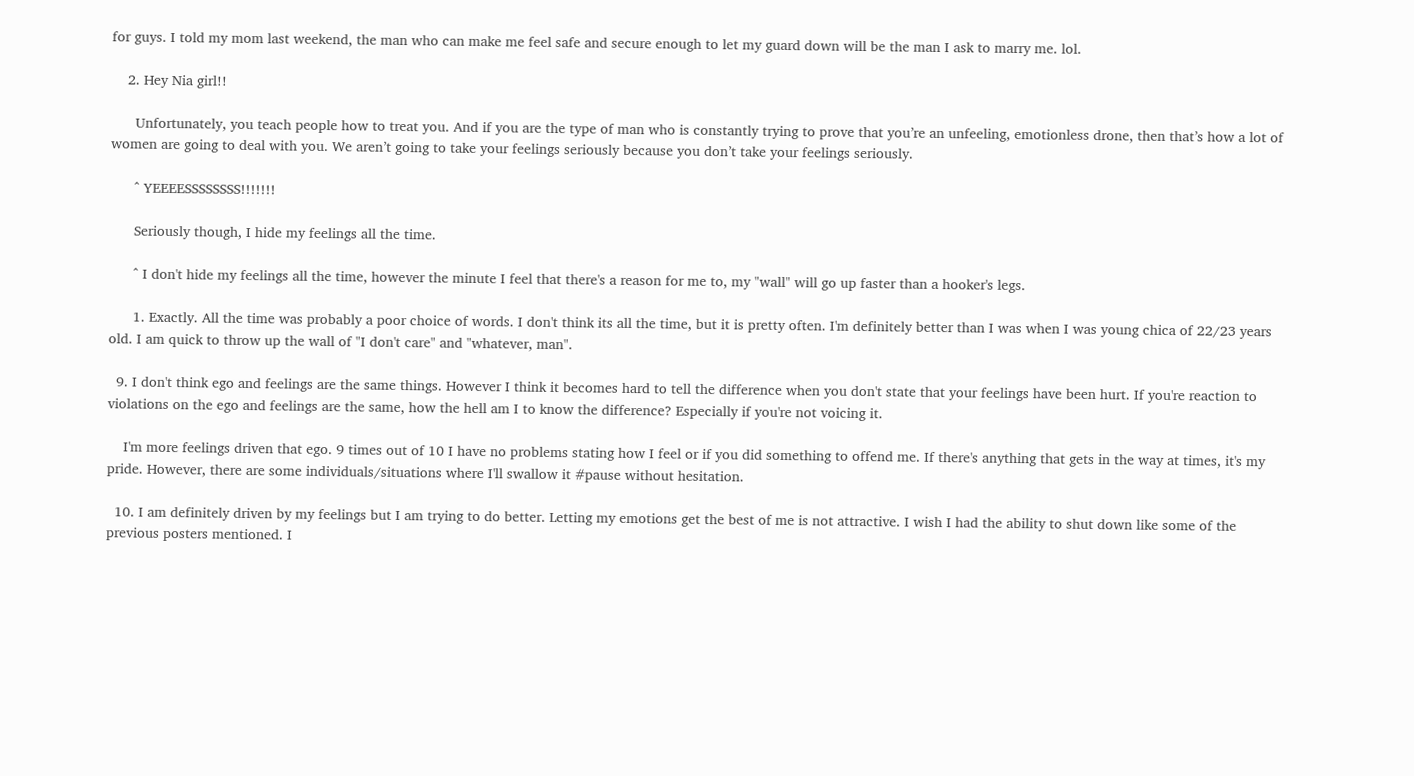for guys. I told my mom last weekend, the man who can make me feel safe and secure enough to let my guard down will be the man I ask to marry me. lol.

    2. Hey Nia girl!!

      Unfortunately, you teach people how to treat you. And if you are the type of man who is constantly trying to prove that you’re an unfeeling, emotionless drone, then that’s how a lot of women are going to deal with you. We aren’t going to take your feelings seriously because you don’t take your feelings seriously.

      ^ YEEEESSSSSSSS!!!!!!!

      Seriously though, I hide my feelings all the time.

      ^ I don't hide my feelings all the time, however the minute I feel that there's a reason for me to, my "wall" will go up faster than a hooker's legs.

      1. Exactly. All the time was probably a poor choice of words. I don't think its all the time, but it is pretty often. I'm definitely better than I was when I was young chica of 22/23 years old. I am quick to throw up the wall of "I don't care" and "whatever, man".

  9. I don't think ego and feelings are the same things. However I think it becomes hard to tell the difference when you don't state that your feelings have been hurt. If you're reaction to violations on the ego and feelings are the same, how the hell am I to know the difference? Especially if you're not voicing it.

    I'm more feelings driven that ego. 9 times out of 10 I have no problems stating how I feel or if you did something to offend me. If there's anything that gets in the way at times, it's my pride. However, there are some individuals/situations where I'll swallow it #pause without hesitation.

  10. I am definitely driven by my feelings but I am trying to do better. Letting my emotions get the best of me is not attractive. I wish I had the ability to shut down like some of the previous posters mentioned. I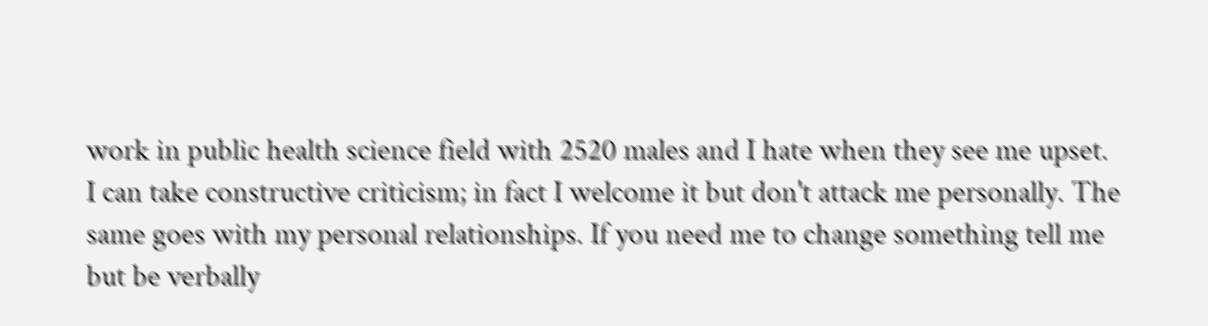work in public health science field with 2520 males and I hate when they see me upset. I can take constructive criticism; in fact I welcome it but don't attack me personally. The same goes with my personal relationships. If you need me to change something tell me but be verbally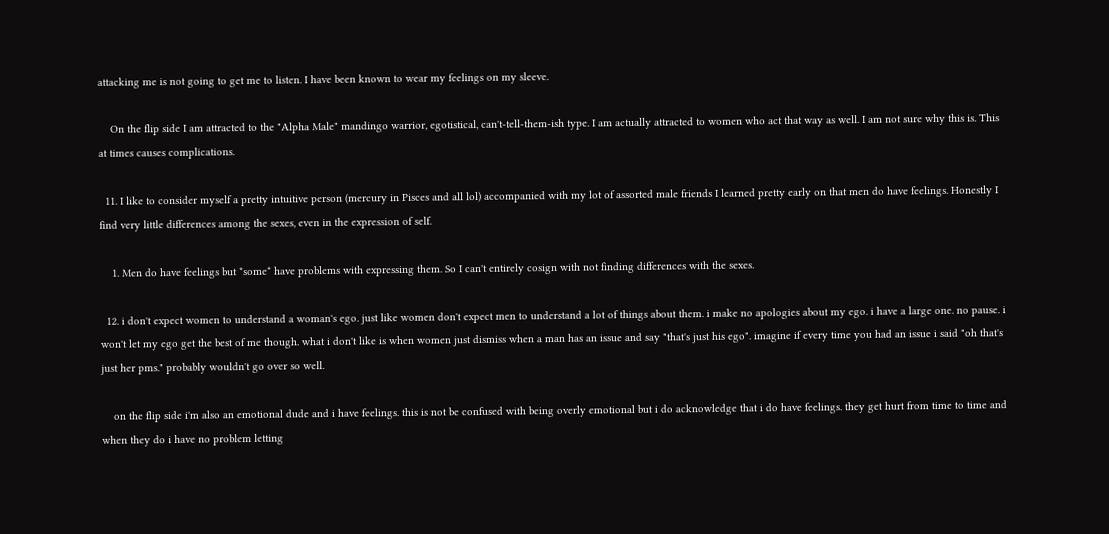attacking me is not going to get me to listen. I have been known to wear my feelings on my sleeve.

    On the flip side I am attracted to the "Alpha Male" mandingo warrior, egotistical, can't-tell-them-ish type. I am actually attracted to women who act that way as well. I am not sure why this is. This at times causes complications.

  11. I like to consider myself a pretty intuitive person (mercury in Pisces and all lol) accompanied with my lot of assorted male friends I learned pretty early on that men do have feelings. Honestly I find very little differences among the sexes, even in the expression of self.

    1. Men do have feelings but *some* have problems with expressing them. So I can't entirely cosign with not finding differences with the sexes.

  12. i don't expect women to understand a woman's ego. just like women don't expect men to understand a lot of things about them. i make no apologies about my ego. i have a large one. no pause. i won't let my ego get the best of me though. what i don't like is when women just dismiss when a man has an issue and say "that's just his ego". imagine if every time you had an issue i said "oh that's just her pms." probably wouldn't go over so well.

    on the flip side i'm also an emotional dude and i have feelings. this is not be confused with being overly emotional but i do acknowledge that i do have feelings. they get hurt from time to time and when they do i have no problem letting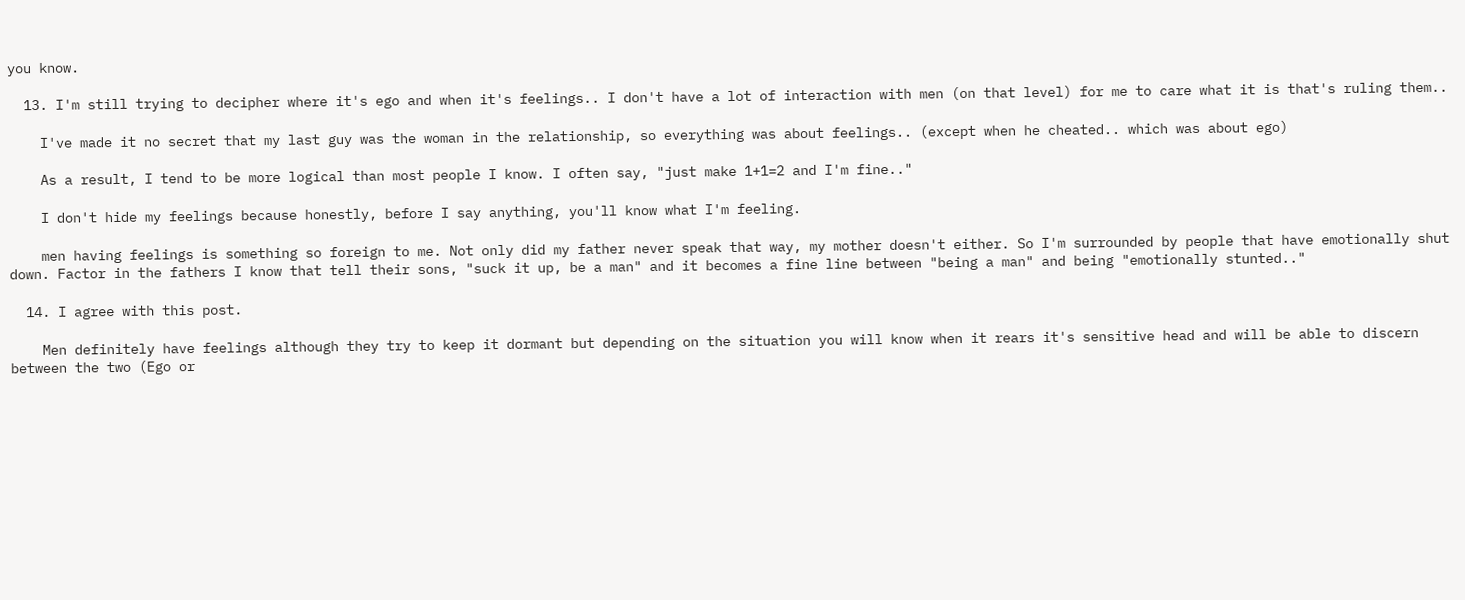you know.

  13. I'm still trying to decipher where it's ego and when it's feelings.. I don't have a lot of interaction with men (on that level) for me to care what it is that's ruling them..

    I've made it no secret that my last guy was the woman in the relationship, so everything was about feelings.. (except when he cheated.. which was about ego)

    As a result, I tend to be more logical than most people I know. I often say, "just make 1+1=2 and I'm fine.."

    I don't hide my feelings because honestly, before I say anything, you'll know what I'm feeling.

    men having feelings is something so foreign to me. Not only did my father never speak that way, my mother doesn't either. So I'm surrounded by people that have emotionally shut down. Factor in the fathers I know that tell their sons, "suck it up, be a man" and it becomes a fine line between "being a man" and being "emotionally stunted.."

  14. I agree with this post.

    Men definitely have feelings although they try to keep it dormant but depending on the situation you will know when it rears it's sensitive head and will be able to discern between the two (Ego or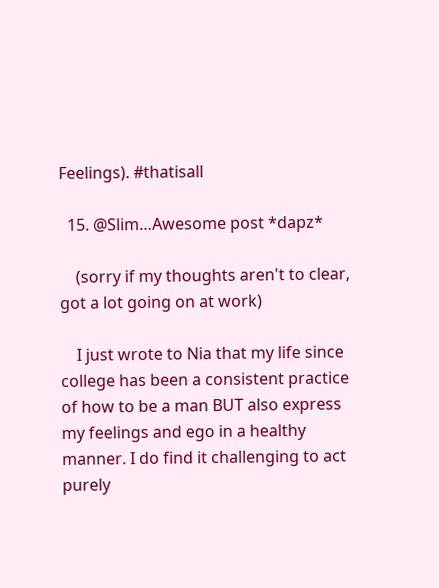Feelings). #thatisall

  15. @Slim…Awesome post *dapz*

    (sorry if my thoughts aren't to clear, got a lot going on at work)

    I just wrote to Nia that my life since college has been a consistent practice of how to be a man BUT also express my feelings and ego in a healthy manner. I do find it challenging to act purely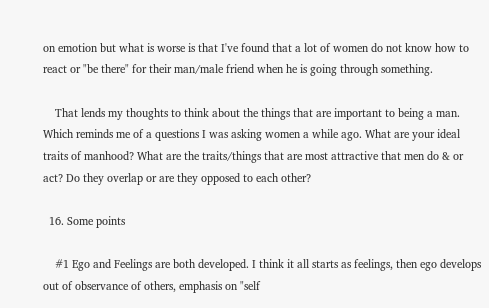on emotion but what is worse is that I've found that a lot of women do not know how to react or "be there" for their man/male friend when he is going through something.

    That lends my thoughts to think about the things that are important to being a man. Which reminds me of a questions I was asking women a while ago. What are your ideal traits of manhood? What are the traits/things that are most attractive that men do & or act? Do they overlap or are they opposed to each other?

  16. Some points

    #1 Ego and Feelings are both developed. I think it all starts as feelings, then ego develops out of observance of others, emphasis on "self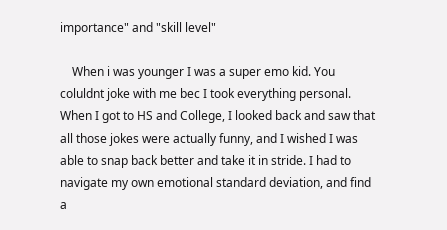importance" and "skill level"

    When i was younger I was a super emo kid. You coluldnt joke with me bec I took everything personal. When I got to HS and College, I looked back and saw that all those jokes were actually funny, and I wished I was able to snap back better and take it in stride. I had to navigate my own emotional standard deviation, and find a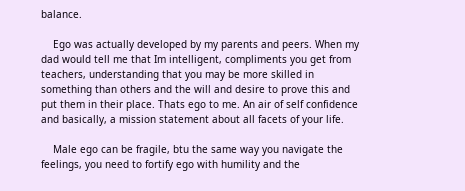balance.

    Ego was actually developed by my parents and peers. When my dad would tell me that Im intelligent, compliments you get from teachers, understanding that you may be more skilled in something than others and the will and desire to prove this and put them in their place. Thats ego to me. An air of self confidence and basically, a mission statement about all facets of your life.

    Male ego can be fragile, btu the same way you navigate the feelings, you need to fortify ego with humility and the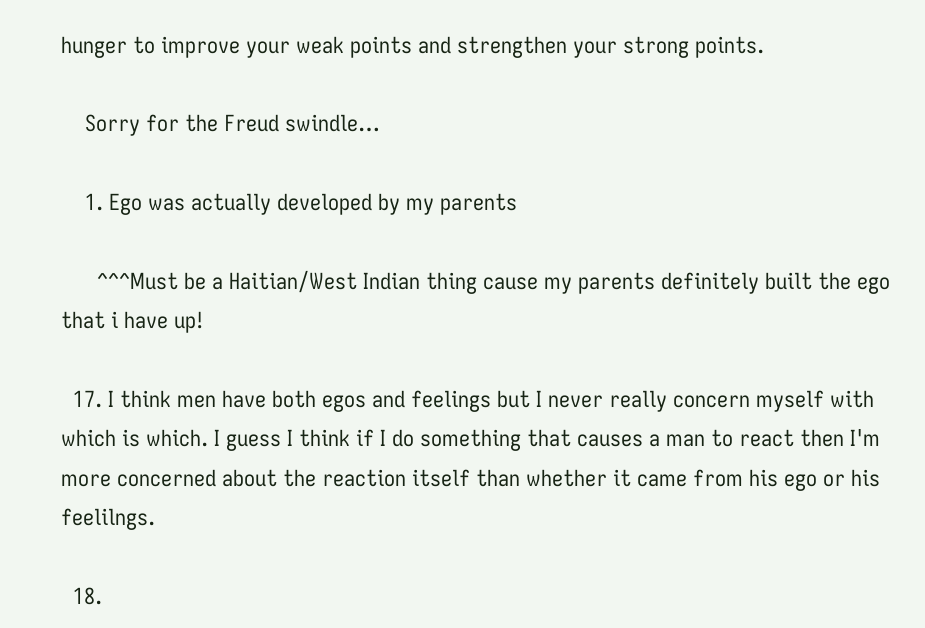hunger to improve your weak points and strengthen your strong points.

    Sorry for the Freud swindle…

    1. Ego was actually developed by my parents

      ^^^Must be a Haitian/West Indian thing cause my parents definitely built the ego that i have up!

  17. I think men have both egos and feelings but I never really concern myself with which is which. I guess I think if I do something that causes a man to react then I'm more concerned about the reaction itself than whether it came from his ego or his feelilngs.

  18.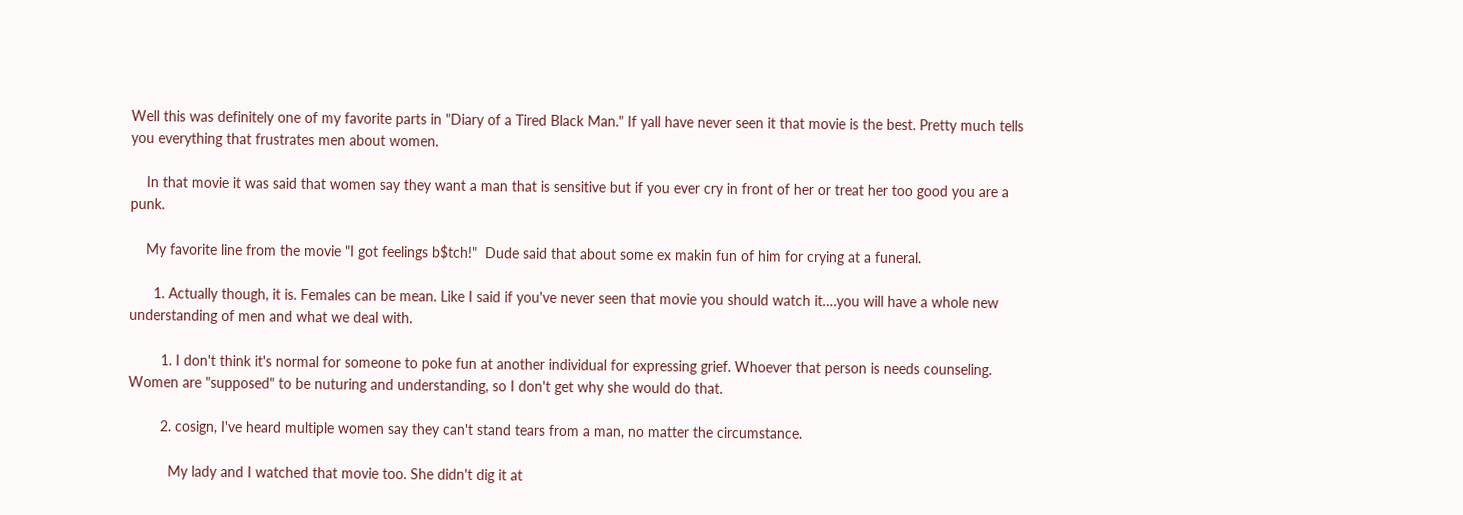Well this was definitely one of my favorite parts in "Diary of a Tired Black Man." If yall have never seen it that movie is the best. Pretty much tells you everything that frustrates men about women.

    In that movie it was said that women say they want a man that is sensitive but if you ever cry in front of her or treat her too good you are a punk.

    My favorite line from the movie "I got feelings b$tch!"  Dude said that about some ex makin fun of him for crying at a funeral.

      1. Actually though, it is. Females can be mean. Like I said if you've never seen that movie you should watch it….you will have a whole new understanding of men and what we deal with.

        1. I don't think it's normal for someone to poke fun at another individual for expressing grief. Whoever that person is needs counseling. Women are "supposed" to be nuturing and understanding, so I don't get why she would do that.

        2. cosign, I've heard multiple women say they can't stand tears from a man, no matter the circumstance.

          My lady and I watched that movie too. She didn't dig it at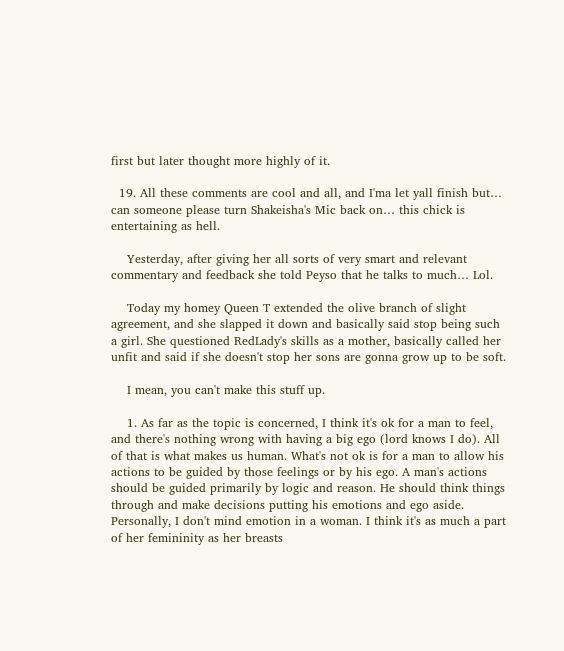first but later thought more highly of it.

  19. All these comments are cool and all, and I'ma let yall finish but… can someone please turn Shakeisha's Mic back on… this chick is entertaining as hell.

    Yesterday, after giving her all sorts of very smart and relevant commentary and feedback she told Peyso that he talks to much… Lol.

    Today my homey Queen T extended the olive branch of slight agreement, and she slapped it down and basically said stop being such a girl. She questioned RedLady's skills as a mother, basically called her unfit and said if she doesn't stop her sons are gonna grow up to be soft.

    I mean, you can't make this stuff up.

    1. As far as the topic is concerned, I think it's ok for a man to feel, and there's nothing wrong with having a big ego (lord knows I do). All of that is what makes us human. What's not ok is for a man to allow his actions to be guided by those feelings or by his ego. A man's actions should be guided primarily by logic and reason. He should think things through and make decisions putting his emotions and ego aside. Personally, I don't mind emotion in a woman. I think it's as much a part of her femininity as her breasts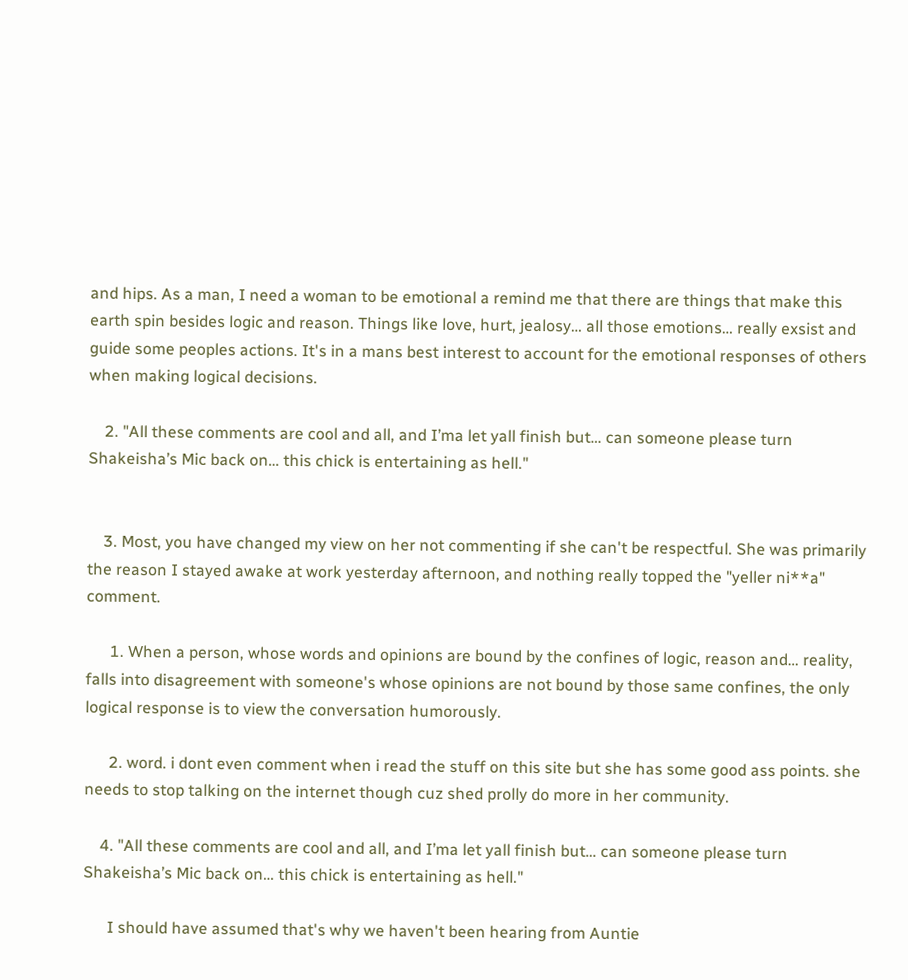and hips. As a man, I need a woman to be emotional a remind me that there are things that make this earth spin besides logic and reason. Things like love, hurt, jealosy… all those emotions… really exsist and guide some peoples actions. It's in a mans best interest to account for the emotional responses of others when making logical decisions.

    2. "All these comments are cool and all, and I’ma let yall finish but… can someone please turn Shakeisha’s Mic back on… this chick is entertaining as hell."


    3. Most, you have changed my view on her not commenting if she can't be respectful. She was primarily the reason I stayed awake at work yesterday afternoon, and nothing really topped the "yeller ni**a" comment.

      1. When a person, whose words and opinions are bound by the confines of logic, reason and… reality, falls into disagreement with someone's whose opinions are not bound by those same confines, the only logical response is to view the conversation humorously.

      2. word. i dont even comment when i read the stuff on this site but she has some good ass points. she needs to stop talking on the internet though cuz shed prolly do more in her community.

    4. "All these comments are cool and all, and I’ma let yall finish but… can someone please turn Shakeisha’s Mic back on… this chick is entertaining as hell."

      I should have assumed that's why we haven't been hearing from Auntie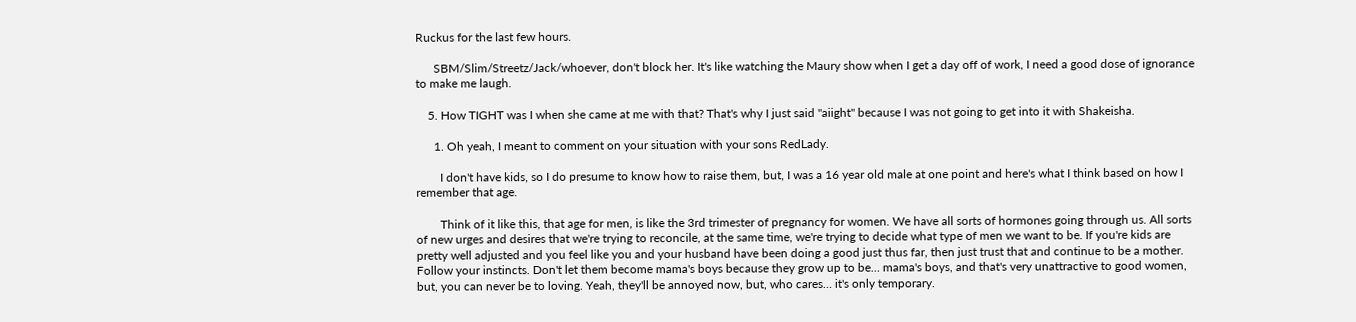Ruckus for the last few hours.

      SBM/Slim/Streetz/Jack/whoever, don't block her. It's like watching the Maury show when I get a day off of work, I need a good dose of ignorance to make me laugh.

    5. How TIGHT was I when she came at me with that? That's why I just said "aiight" because I was not going to get into it with Shakeisha.

      1. Oh yeah, I meant to comment on your situation with your sons RedLady.

        I don't have kids, so I do presume to know how to raise them, but, I was a 16 year old male at one point and here's what I think based on how I remember that age.

        Think of it like this, that age for men, is like the 3rd trimester of pregnancy for women. We have all sorts of hormones going through us. All sorts of new urges and desires that we're trying to reconcile, at the same time, we're trying to decide what type of men we want to be. If you're kids are pretty well adjusted and you feel like you and your husband have been doing a good just thus far, then just trust that and continue to be a mother. Follow your instincts. Don't let them become mama's boys because they grow up to be… mama's boys, and that's very unattractive to good women, but, you can never be to loving. Yeah, they'll be annoyed now, but, who cares… it's only temporary.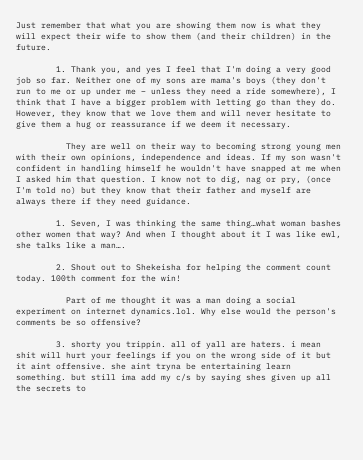Just remember that what you are showing them now is what they will expect their wife to show them (and their children) in the future.

        1. Thank you, and yes I feel that I'm doing a very good job so far. Neither one of my sons are mama's boys (they don't run to me or up under me – unless they need a ride somewhere), I think that I have a bigger problem with letting go than they do. However, they know that we love them and will never hesitate to give them a hug or reassurance if we deem it necessary.

          They are well on their way to becoming strong young men with their own opinions, independence and ideas. If my son wasn't confident in handling himself he wouldn't have snapped at me when I asked him that question. I know not to dig, nag or pry, (once I'm told no) but they know that their father and myself are always there if they need guidance.

        1. Seven, I was thinking the same thing…what woman bashes other women that way? And when I thought about it I was like ewl, she talks like a man….

        2. Shout out to Shekeisha for helping the comment count today. 100th comment for the win!

          Part of me thought it was a man doing a social experiment on internet dynamics.lol. Why else would the person's comments be so offensive?

        3. shorty you trippin. all of yall are haters. i mean shit will hurt your feelings if you on the wrong side of it but it aint offensive. she aint tryna be entertaining learn something. but still ima add my c/s by saying shes given up all the secrets to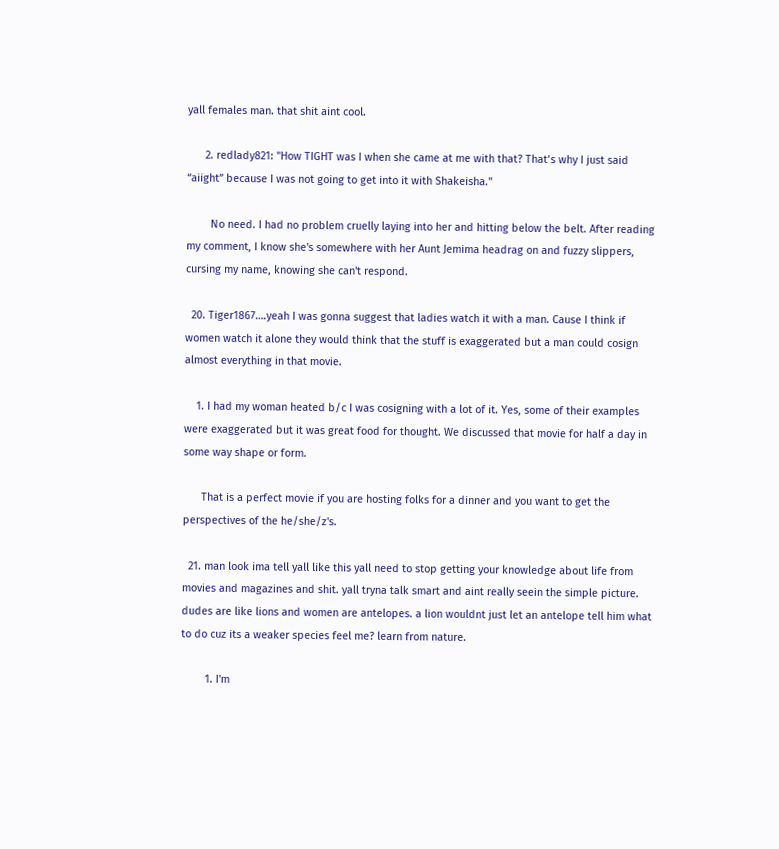yall females man. that shit aint cool.

      2. redlady821: "How TIGHT was I when she came at me with that? That’s why I just said “aiight” because I was not going to get into it with Shakeisha."

        No need. I had no problem cruelly laying into her and hitting below the belt. After reading my comment, I know she's somewhere with her Aunt Jemima headrag on and fuzzy slippers, cursing my name, knowing she can't respond.

  20. Tiger1867….yeah I was gonna suggest that ladies watch it with a man. Cause I think if women watch it alone they would think that the stuff is exaggerated but a man could cosign almost everything in that movie.

    1. I had my woman heated b/c I was cosigning with a lot of it. Yes, some of their examples were exaggerated but it was great food for thought. We discussed that movie for half a day in some way shape or form.

      That is a perfect movie if you are hosting folks for a dinner and you want to get the perspectives of the he/she/z's.

  21. man look ima tell yall like this yall need to stop getting your knowledge about life from movies and magazines and shit. yall tryna talk smart and aint really seein the simple picture. dudes are like lions and women are antelopes. a lion wouldnt just let an antelope tell him what to do cuz its a weaker species feel me? learn from nature.

        1. I'm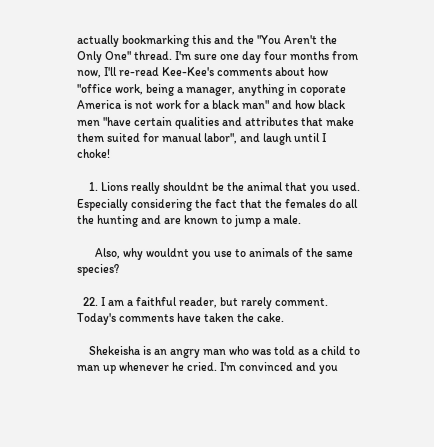actually bookmarking this and the "You Aren't the Only One" thread. I'm sure one day four months from now, I'll re-read Kee-Kee's comments about how "office work, being a manager, anything in coporate America is not work for a black man" and how black men "have certain qualities and attributes that make them suited for manual labor", and laugh until I choke!

    1. Lions really shouldnt be the animal that you used. Especially considering the fact that the females do all the hunting and are known to jump a male.

      Also, why wouldnt you use to animals of the same species?

  22. I am a faithful reader, but rarely comment. Today's comments have taken the cake.

    Shekeisha is an angry man who was told as a child to man up whenever he cried. I'm convinced and you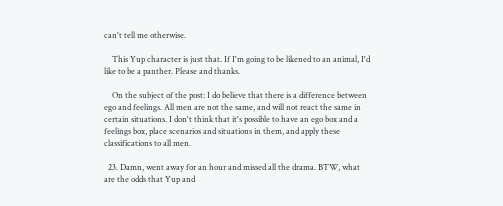can't tell me otherwise.

    This Yup character is just that. If I'm going to be likened to an animal, I'd like to be a panther. Please and thanks.

    On the subject of the post: I do believe that there is a difference between ego and feelings. All men are not the same, and will not react the same in certain situations. I don't think that it's possible to have an ego box and a feelings box, place scenarios and situations in them, and apply these classifications to all men.

  23. Damn, went away for an hour and missed all the drama. BTW, what are the odds that Yup and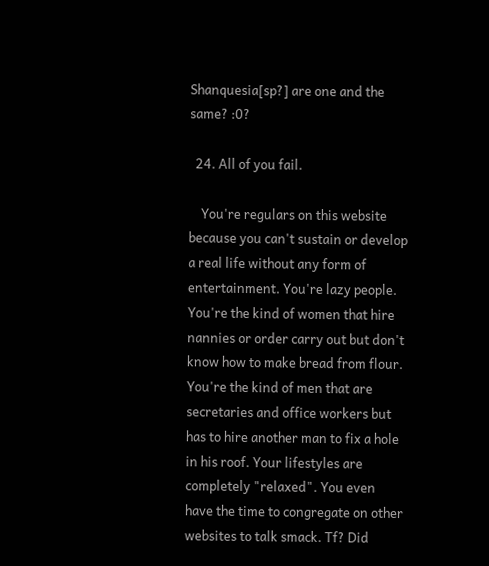Shanquesia[sp?] are one and the same? :0?

  24. All of you fail.

    You're regulars on this website because you can't sustain or develop a real life without any form of entertainment. You're lazy people. You're the kind of women that hire nannies or order carry out but don't know how to make bread from flour. You're the kind of men that are secretaries and office workers but has to hire another man to fix a hole in his roof. Your lifestyles are completely "relaxed". You even have the time to congregate on other websites to talk smack. Tf? Did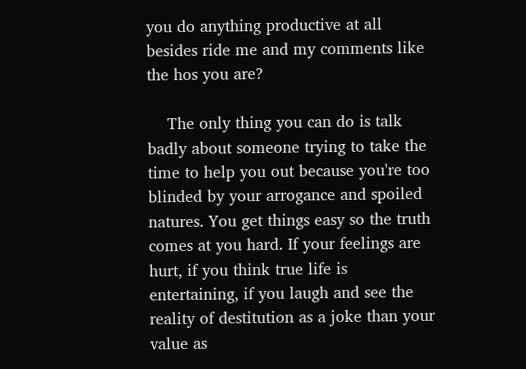you do anything productive at all besides ride me and my comments like the hos you are?

    The only thing you can do is talk badly about someone trying to take the time to help you out because you're too blinded by your arrogance and spoiled natures. You get things easy so the truth comes at you hard. If your feelings are hurt, if you think true life is entertaining, if you laugh and see the reality of destitution as a joke than your value as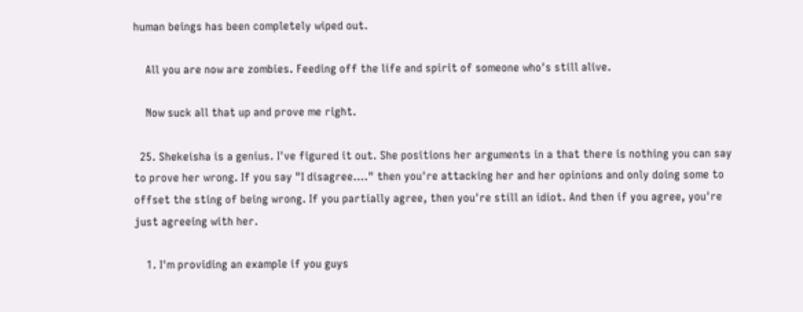human beings has been completely wiped out.

    All you are now are zombies. Feeding off the life and spirit of someone who's still alive.

    Now suck all that up and prove me right.

  25. Shekeisha is a genius. I've figured it out. She positions her arguments in a that there is nothing you can say to prove her wrong. If you say "I disagree…." then you're attacking her and her opinions and only doing some to offset the sting of being wrong. If you partially agree, then you're still an idiot. And then if you agree, you're just agreeing with her.

    1. I'm providing an example if you guys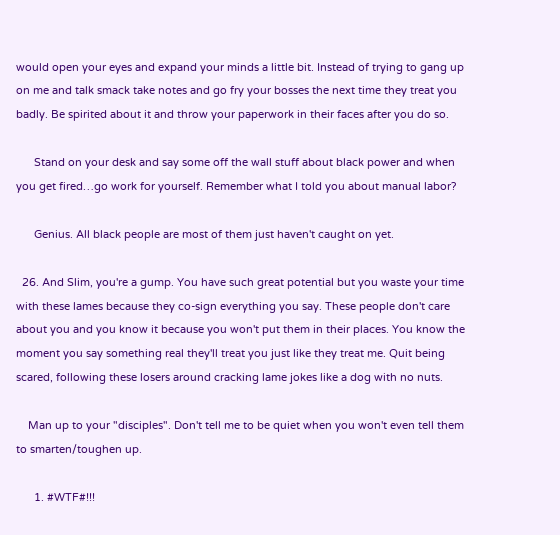would open your eyes and expand your minds a little bit. Instead of trying to gang up on me and talk smack take notes and go fry your bosses the next time they treat you badly. Be spirited about it and throw your paperwork in their faces after you do so.

      Stand on your desk and say some off the wall stuff about black power and when you get fired…go work for yourself. Remember what I told you about manual labor?

      Genius. All black people are most of them just haven't caught on yet.

  26. And Slim, you're a gump. You have such great potential but you waste your time with these lames because they co-sign everything you say. These people don't care about you and you know it because you won't put them in their places. You know the moment you say something real they'll treat you just like they treat me. Quit being scared, following these losers around cracking lame jokes like a dog with no nuts.

    Man up to your "disciples". Don't tell me to be quiet when you won't even tell them to smarten/toughen up.

      1. #WTF#!!!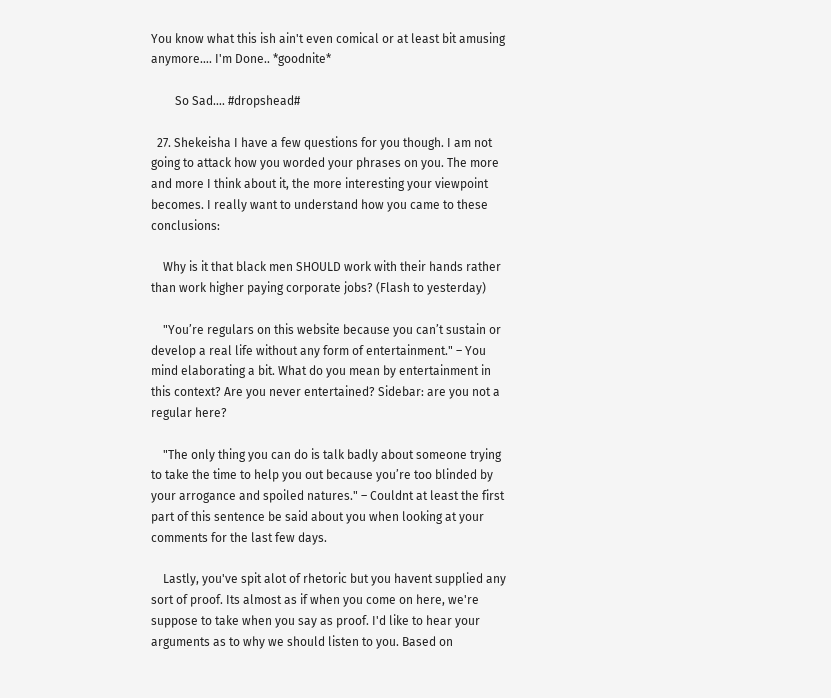You know what this ish ain't even comical or at least bit amusing anymore…. I'm Done.. *goodnite*

        So Sad…. #dropshead#

  27. Shekeisha I have a few questions for you though. I am not going to attack how you worded your phrases on you. The more and more I think about it, the more interesting your viewpoint becomes. I really want to understand how you came to these conclusions:

    Why is it that black men SHOULD work with their hands rather than work higher paying corporate jobs? (Flash to yesterday)

    "You’re regulars on this website because you can’t sustain or develop a real life without any form of entertainment." – You mind elaborating a bit. What do you mean by entertainment in this context? Are you never entertained? Sidebar: are you not a regular here?

    "The only thing you can do is talk badly about someone trying to take the time to help you out because you’re too blinded by your arrogance and spoiled natures." – Couldnt at least the first part of this sentence be said about you when looking at your comments for the last few days.

    Lastly, you've spit alot of rhetoric but you havent supplied any sort of proof. Its almost as if when you come on here, we're suppose to take when you say as proof. I'd like to hear your arguments as to why we should listen to you. Based on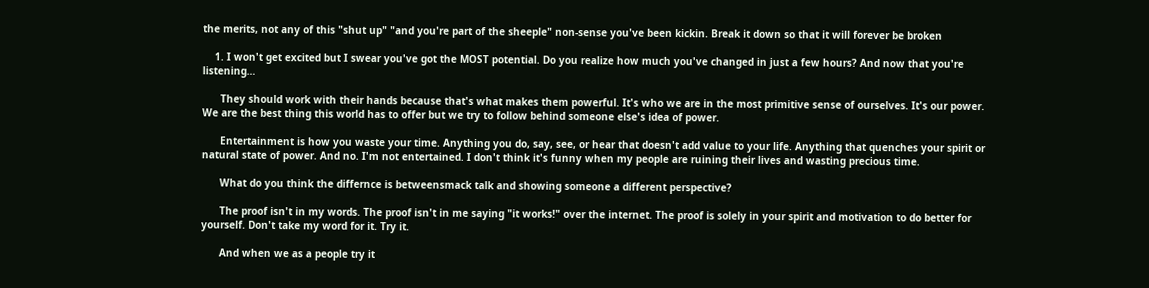the merits, not any of this "shut up" "and you're part of the sheeple" non-sense you've been kickin. Break it down so that it will forever be broken

    1. I won't get excited but I swear you've got the MOST potential. Do you realize how much you've changed in just a few hours? And now that you're listening…

      They should work with their hands because that's what makes them powerful. It's who we are in the most primitive sense of ourselves. It's our power. We are the best thing this world has to offer but we try to follow behind someone else's idea of power.

      Entertainment is how you waste your time. Anything you do, say, see, or hear that doesn't add value to your life. Anything that quenches your spirit or natural state of power. And no. I'm not entertained. I don't think it's funny when my people are ruining their lives and wasting precious time.

      What do you think the differnce is betweensmack talk and showing someone a different perspective?

      The proof isn't in my words. The proof isn't in me saying "it works!" over the internet. The proof is solely in your spirit and motivation to do better for yourself. Don't take my word for it. Try it.

      And when we as a people try it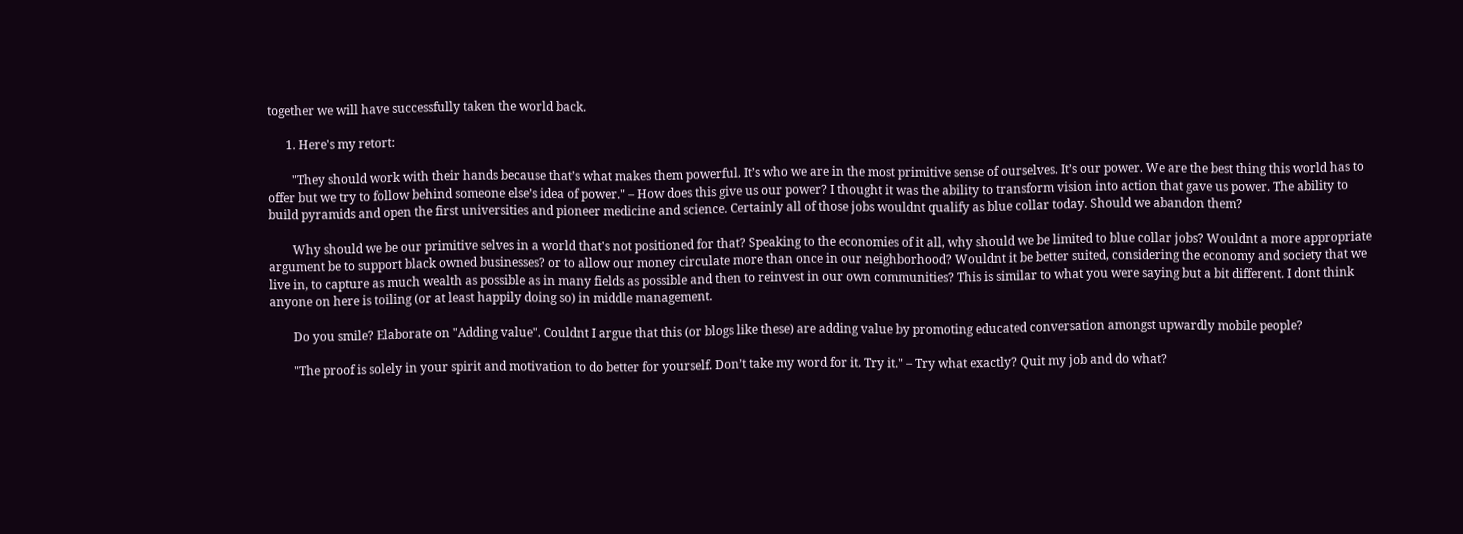together we will have successfully taken the world back.

      1. Here's my retort:

        "They should work with their hands because that’s what makes them powerful. It’s who we are in the most primitive sense of ourselves. It’s our power. We are the best thing this world has to offer but we try to follow behind someone else’s idea of power." – How does this give us our power? I thought it was the ability to transform vision into action that gave us power. The ability to build pyramids and open the first universities and pioneer medicine and science. Certainly all of those jobs wouldnt qualify as blue collar today. Should we abandon them?

        Why should we be our primitive selves in a world that's not positioned for that? Speaking to the economies of it all, why should we be limited to blue collar jobs? Wouldnt a more appropriate argument be to support black owned businesses? or to allow our money circulate more than once in our neighborhood? Wouldnt it be better suited, considering the economy and society that we live in, to capture as much wealth as possible as in many fields as possible and then to reinvest in our own communities? This is similar to what you were saying but a bit different. I dont think anyone on here is toiling (or at least happily doing so) in middle management.

        Do you smile? Elaborate on "Adding value". Couldnt I argue that this (or blogs like these) are adding value by promoting educated conversation amongst upwardly mobile people?

        "The proof is solely in your spirit and motivation to do better for yourself. Don’t take my word for it. Try it." – Try what exactly? Quit my job and do what?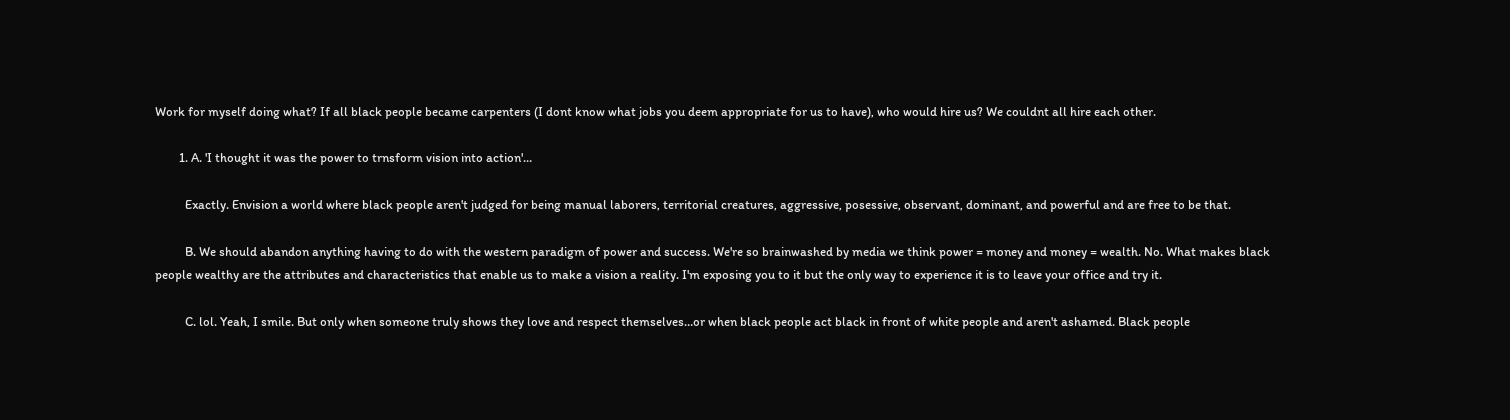Work for myself doing what? If all black people became carpenters (I dont know what jobs you deem appropriate for us to have), who would hire us? We couldnt all hire each other.

        1. A. 'I thought it was the power to trnsform vision into action'…

          Exactly. Envision a world where black people aren't judged for being manual laborers, territorial creatures, aggressive, posessive, observant, dominant, and powerful and are free to be that.

          B. We should abandon anything having to do with the western paradigm of power and success. We're so brainwashed by media we think power = money and money = wealth. No. What makes black people wealthy are the attributes and characteristics that enable us to make a vision a reality. I'm exposing you to it but the only way to experience it is to leave your office and try it.

          C. lol. Yeah, I smile. But only when someone truly shows they love and respect themselves…or when black people act black in front of white people and aren't ashamed. Black people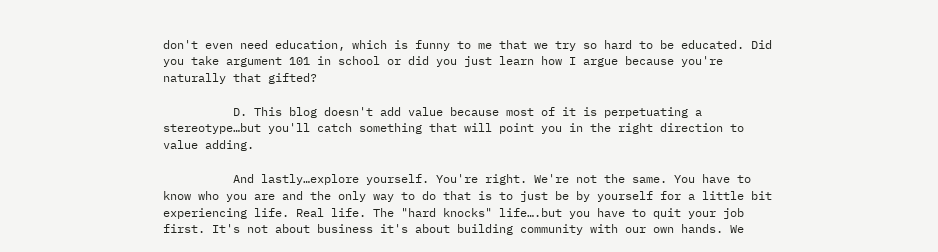don't even need education, which is funny to me that we try so hard to be educated. Did you take argument 101 in school or did you just learn how I argue because you're naturally that gifted?

          D. This blog doesn't add value because most of it is perpetuating a stereotype…but you'll catch something that will point you in the right direction to value adding.

          And lastly…explore yourself. You're right. We're not the same. You have to know who you are and the only way to do that is to just be by yourself for a little bit experiencing life. Real life. The "hard knocks" life….but you have to quit your job first. It's not about business it's about building community with our own hands. We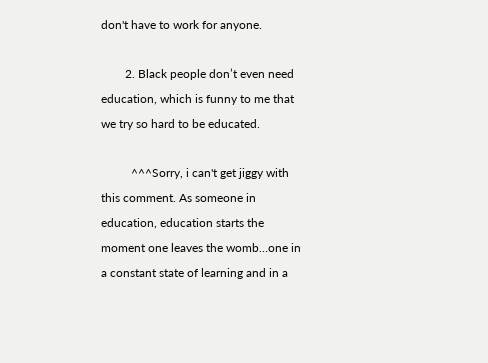don't have to work for anyone.

        2. Black people don’t even need education, which is funny to me that we try so hard to be educated.

          ^^^Sorry, i can't get jiggy with this comment. As someone in education, education starts the moment one leaves the womb…one in a constant state of learning and in a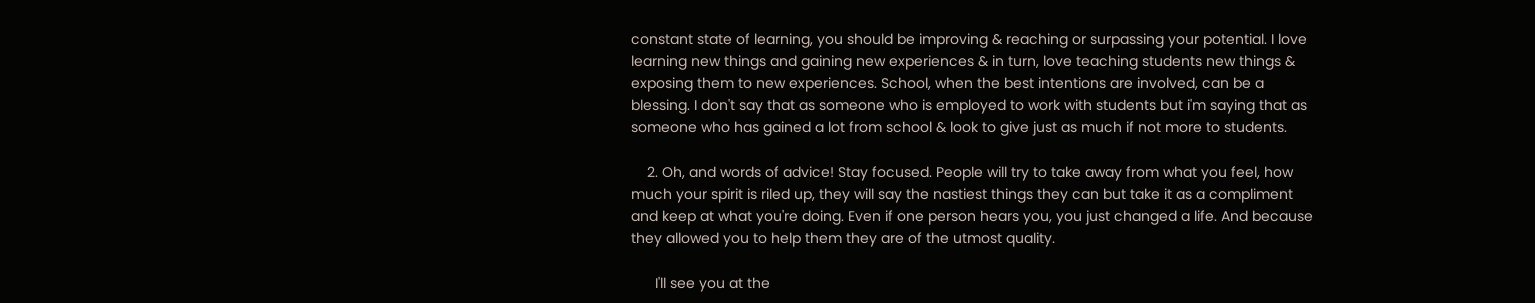constant state of learning, you should be improving & reaching or surpassing your potential. I love learning new things and gaining new experiences & in turn, love teaching students new things & exposing them to new experiences. School, when the best intentions are involved, can be a blessing. I don't say that as someone who is employed to work with students but i'm saying that as someone who has gained a lot from school & look to give just as much if not more to students.

    2. Oh, and words of advice! Stay focused. People will try to take away from what you feel, how much your spirit is riled up, they will say the nastiest things they can but take it as a compliment and keep at what you're doing. Even if one person hears you, you just changed a life. And because they allowed you to help them they are of the utmost quality.

      I'll see you at the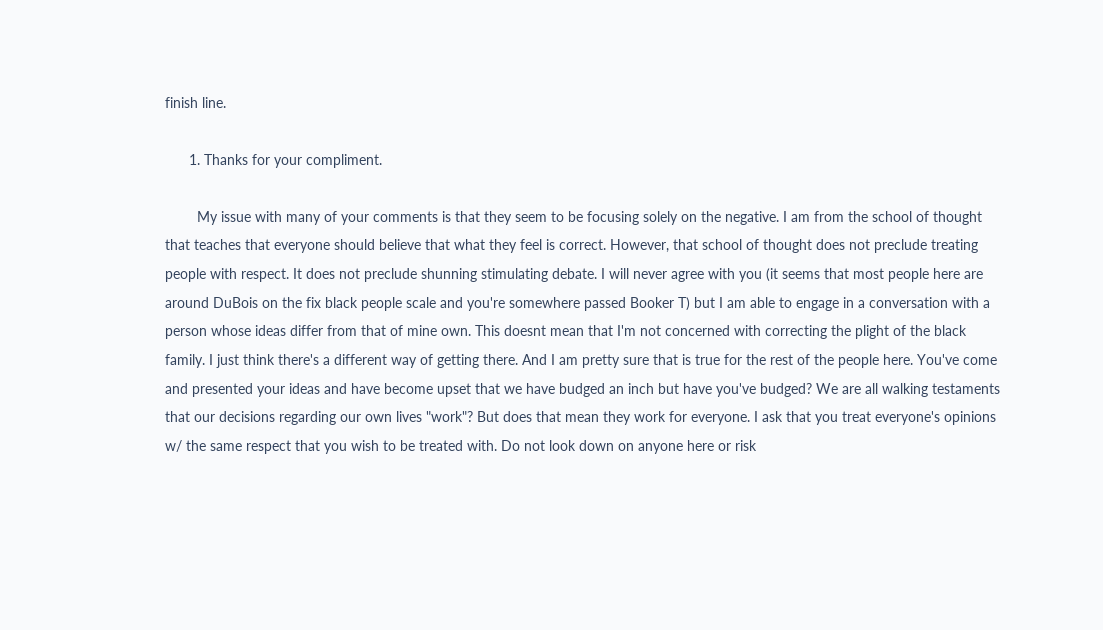finish line.

      1. Thanks for your compliment.

        My issue with many of your comments is that they seem to be focusing solely on the negative. I am from the school of thought that teaches that everyone should believe that what they feel is correct. However, that school of thought does not preclude treating people with respect. It does not preclude shunning stimulating debate. I will never agree with you (it seems that most people here are around DuBois on the fix black people scale and you're somewhere passed Booker T) but I am able to engage in a conversation with a person whose ideas differ from that of mine own. This doesnt mean that I'm not concerned with correcting the plight of the black family. I just think there's a different way of getting there. And I am pretty sure that is true for the rest of the people here. You've come and presented your ideas and have become upset that we have budged an inch but have you've budged? We are all walking testaments that our decisions regarding our own lives "work"? But does that mean they work for everyone. I ask that you treat everyone's opinions w/ the same respect that you wish to be treated with. Do not look down on anyone here or risk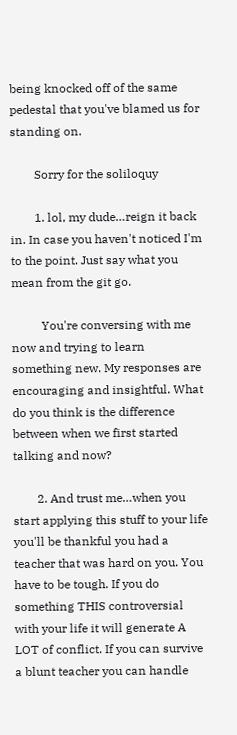being knocked off of the same pedestal that you've blamed us for standing on.

        Sorry for the soliloquy

        1. lol, my dude…reign it back in. In case you haven't noticed I'm to the point. Just say what you mean from the git go.

          You're conversing with me now and trying to learn something new. My responses are encouraging and insightful. What do you think is the difference between when we first started talking and now?

        2. And trust me…when you start applying this stuff to your life you'll be thankful you had a teacher that was hard on you. You have to be tough. If you do something THIS controversial with your life it will generate A LOT of conflict. If you can survive a blunt teacher you can handle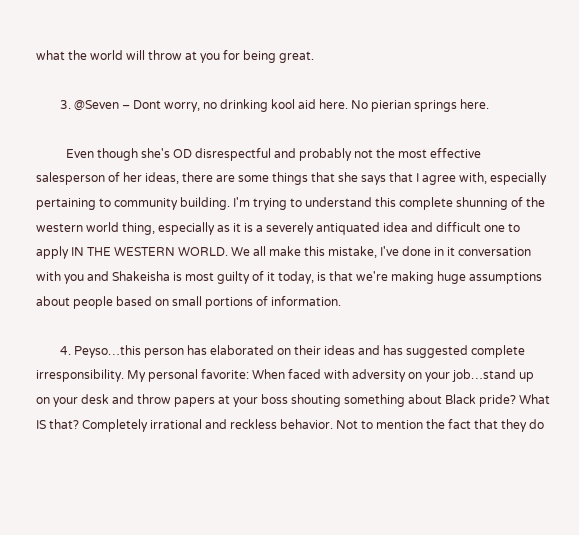what the world will throw at you for being great.

        3. @Seven – Dont worry, no drinking kool aid here. No pierian springs here.

          Even though she's OD disrespectful and probably not the most effective salesperson of her ideas, there are some things that she says that I agree with, especially pertaining to community building. I'm trying to understand this complete shunning of the western world thing, especially as it is a severely antiquated idea and difficult one to apply IN THE WESTERN WORLD. We all make this mistake, I've done in it conversation with you and Shakeisha is most guilty of it today, is that we're making huge assumptions about people based on small portions of information.

        4. Peyso…this person has elaborated on their ideas and has suggested complete irresponsibility. My personal favorite: When faced with adversity on your job…stand up on your desk and throw papers at your boss shouting something about Black pride? What IS that? Completely irrational and reckless behavior. Not to mention the fact that they do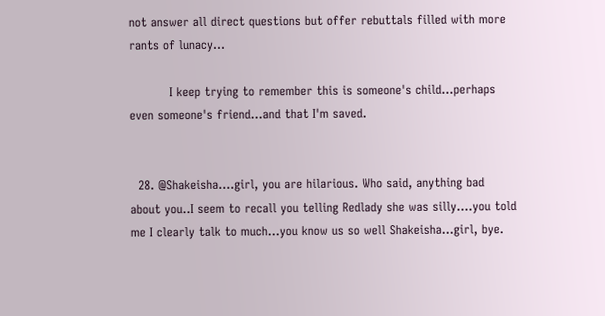not answer all direct questions but offer rebuttals filled with more rants of lunacy…

          I keep trying to remember this is someone's child…perhaps even someone's friend…and that I'm saved.


  28. @Shakeisha….girl, you are hilarious. Who said, anything bad about you..I seem to recall you telling Redlady she was silly….you told me I clearly talk to much…you know us so well Shakeisha…girl, bye.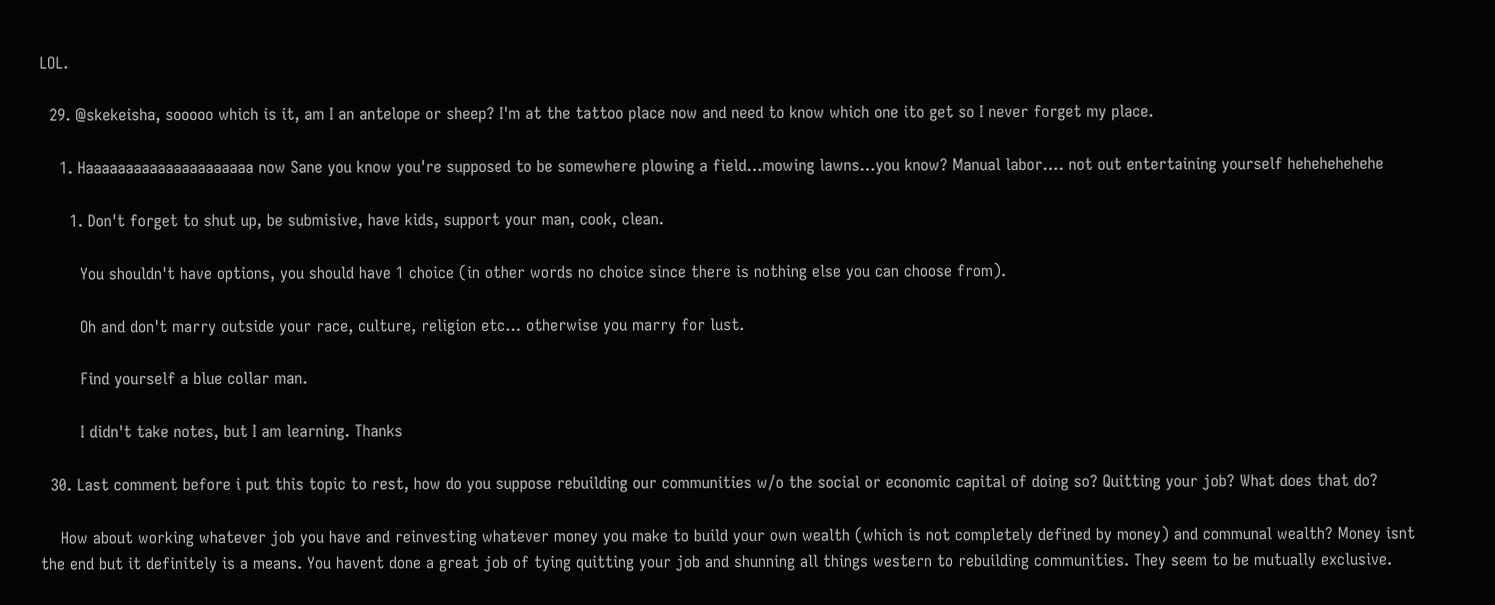LOL.

  29. @skekeisha, sooooo which is it, am I an antelope or sheep? I'm at the tattoo place now and need to know which one ito get so I never forget my place.

    1. Haaaaaaaaaaaaaaaaaaaaa now Sane you know you're supposed to be somewhere plowing a field…mowing lawns…you know? Manual labor…. not out entertaining yourself hehehehehehe

      1. Don't forget to shut up, be submisive, have kids, support your man, cook, clean.

        You shouldn't have options, you should have 1 choice (in other words no choice since there is nothing else you can choose from).

        Oh and don't marry outside your race, culture, religion etc… otherwise you marry for lust.

        Find yourself a blue collar man.

        I didn't take notes, but I am learning. Thanks

  30. Last comment before i put this topic to rest, how do you suppose rebuilding our communities w/o the social or economic capital of doing so? Quitting your job? What does that do?

    How about working whatever job you have and reinvesting whatever money you make to build your own wealth (which is not completely defined by money) and communal wealth? Money isnt the end but it definitely is a means. You havent done a great job of tying quitting your job and shunning all things western to rebuilding communities. They seem to be mutually exclusive.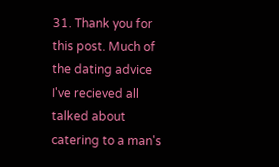31. Thank you for this post. Much of the dating advice I've recieved all talked about catering to a man's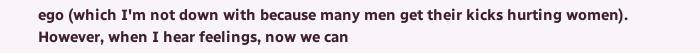ego (which I'm not down with because many men get their kicks hurting women). However, when I hear feelings, now we can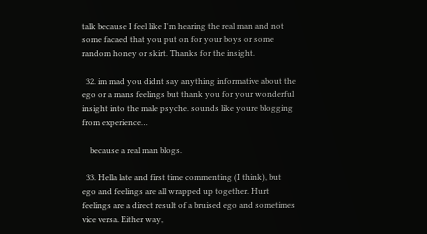talk because I feel like I'm hearing the real man and not some facaed that you put on for your boys or some random honey or skirt. Thanks for the insight.

  32. im mad you didnt say anything informative about the ego or a mans feelings but thank you for your wonderful insight into the male psyche. sounds like youre blogging from experience…

    because a real man blogs.

  33. Hella late and first time commenting (I think), but ego and feelings are all wrapped up together. Hurt feelings are a direct result of a bruised ego and sometimes vice versa. Either way,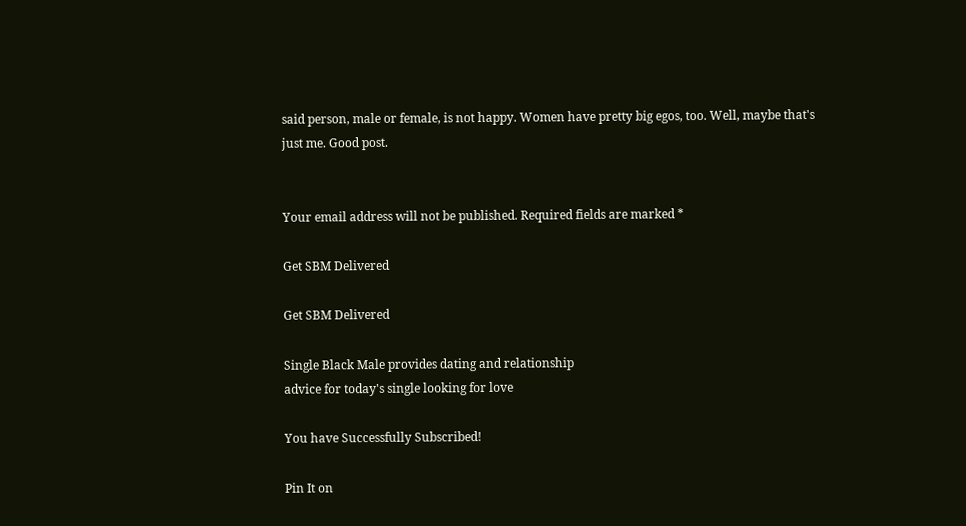said person, male or female, is not happy. Women have pretty big egos, too. Well, maybe that's just me. Good post.


Your email address will not be published. Required fields are marked *

Get SBM Delivered

Get SBM Delivered

Single Black Male provides dating and relationship
advice for today's single looking for love

You have Successfully Subscribed!

Pin It on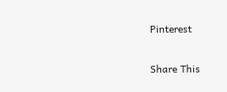Pinterest

Share This